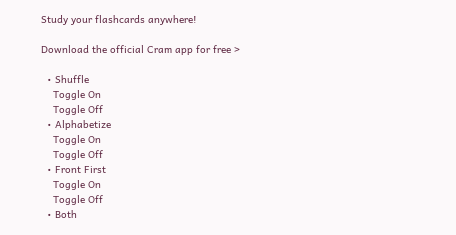Study your flashcards anywhere!

Download the official Cram app for free >

  • Shuffle
    Toggle On
    Toggle Off
  • Alphabetize
    Toggle On
    Toggle Off
  • Front First
    Toggle On
    Toggle Off
  • Both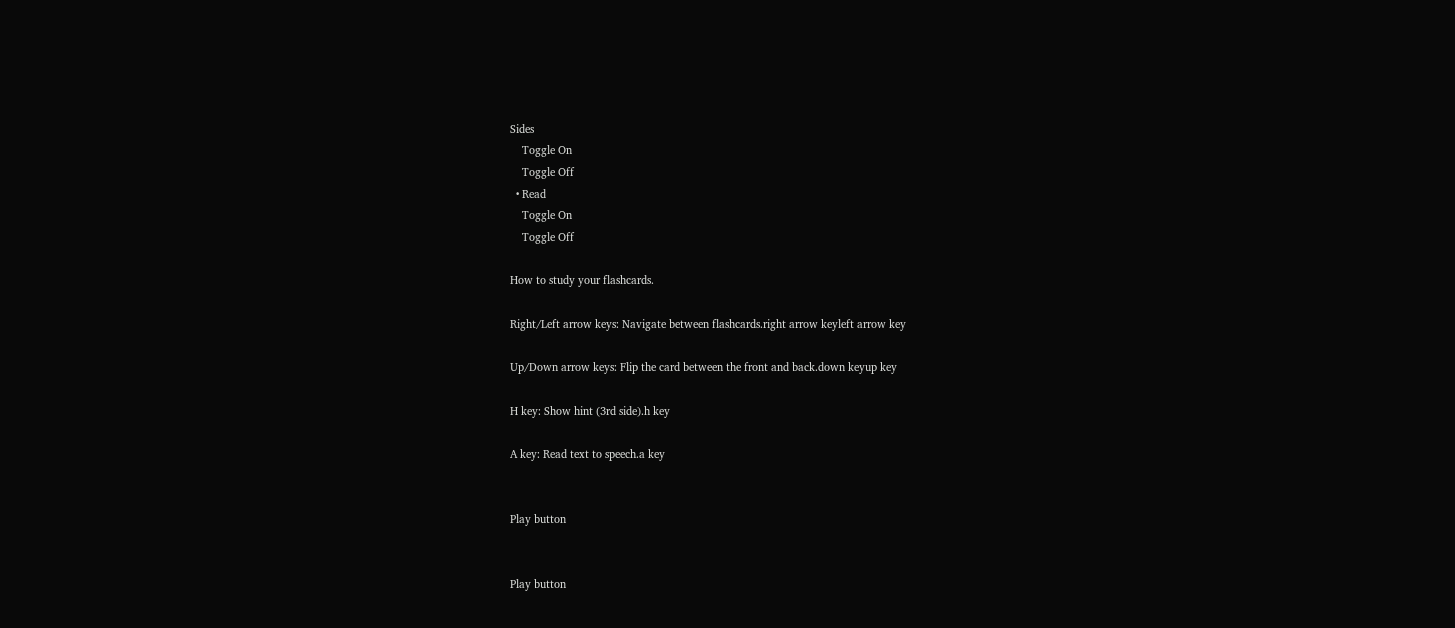Sides
    Toggle On
    Toggle Off
  • Read
    Toggle On
    Toggle Off

How to study your flashcards.

Right/Left arrow keys: Navigate between flashcards.right arrow keyleft arrow key

Up/Down arrow keys: Flip the card between the front and back.down keyup key

H key: Show hint (3rd side).h key

A key: Read text to speech.a key


Play button


Play button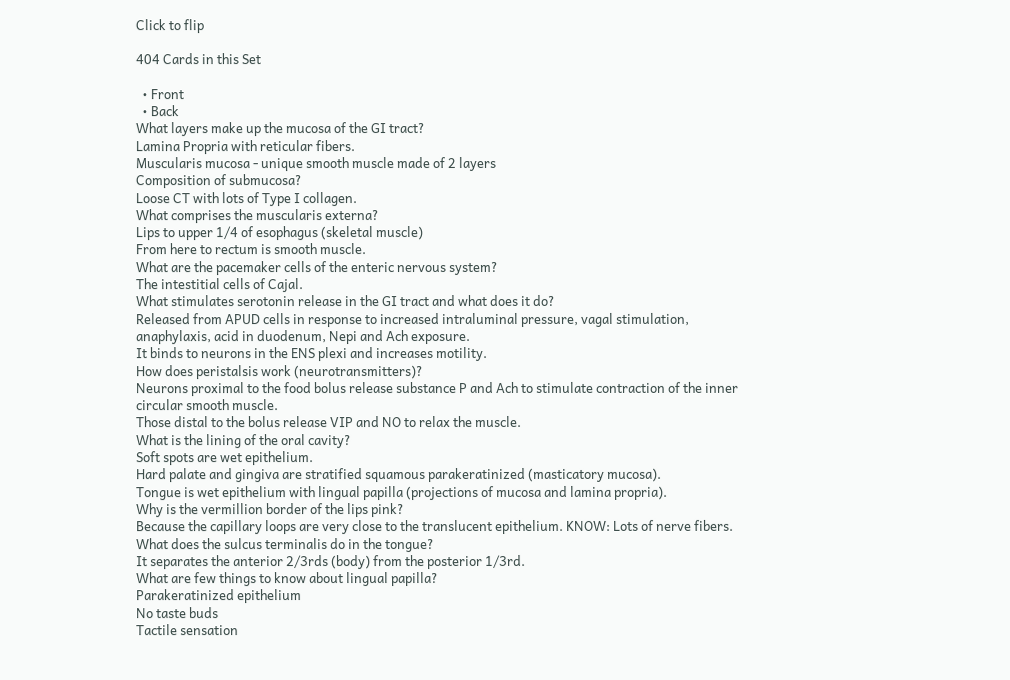Click to flip

404 Cards in this Set

  • Front
  • Back
What layers make up the mucosa of the GI tract?
Lamina Propria with reticular fibers.
Muscularis mucosa - unique smooth muscle made of 2 layers
Composition of submucosa?
Loose CT with lots of Type I collagen.
What comprises the muscularis externa?
Lips to upper 1/4 of esophagus (skeletal muscle)
From here to rectum is smooth muscle.
What are the pacemaker cells of the enteric nervous system?
The intestitial cells of Cajal.
What stimulates serotonin release in the GI tract and what does it do?
Released from APUD cells in response to increased intraluminal pressure, vagal stimulation, anaphylaxis, acid in duodenum, Nepi and Ach exposure.
It binds to neurons in the ENS plexi and increases motility.
How does peristalsis work (neurotransmitters)?
Neurons proximal to the food bolus release substance P and Ach to stimulate contraction of the inner circular smooth muscle.
Those distal to the bolus release VIP and NO to relax the muscle.
What is the lining of the oral cavity?
Soft spots are wet epithelium.
Hard palate and gingiva are stratified squamous parakeratinized (masticatory mucosa).
Tongue is wet epithelium with lingual papilla (projections of mucosa and lamina propria).
Why is the vermillion border of the lips pink?
Because the capillary loops are very close to the translucent epithelium. KNOW: Lots of nerve fibers.
What does the sulcus terminalis do in the tongue?
It separates the anterior 2/3rds (body) from the posterior 1/3rd.
What are few things to know about lingual papilla?
Parakeratinized epithelium
No taste buds
Tactile sensation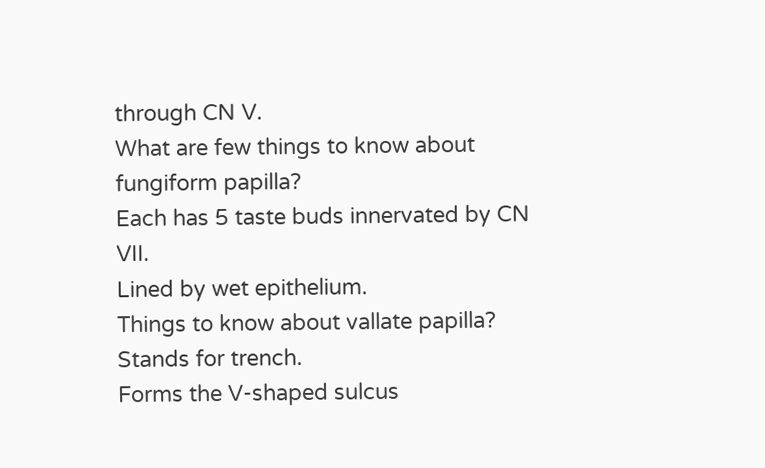through CN V.
What are few things to know about fungiform papilla?
Each has 5 taste buds innervated by CN VII.
Lined by wet epithelium.
Things to know about vallate papilla?
Stands for trench.
Forms the V-shaped sulcus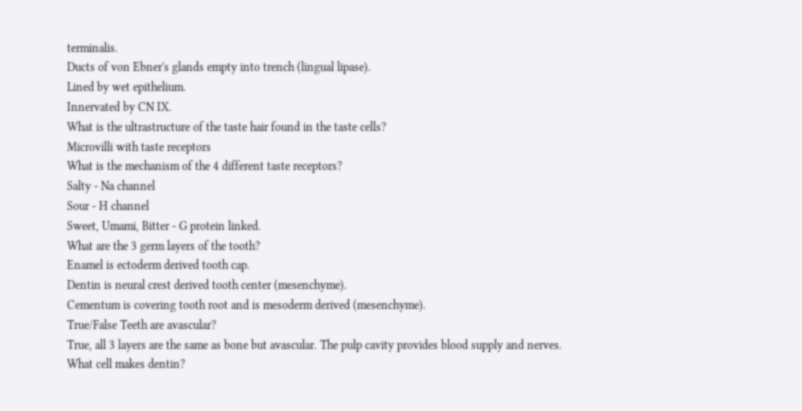terminalis.
Ducts of von Ebner's glands empty into trench (lingual lipase).
Lined by wet epithelium.
Innervated by CN IX.
What is the ultrastructure of the taste hair found in the taste cells?
Microvilli with taste receptors
What is the mechanism of the 4 different taste receptors?
Salty - Na channel
Sour - H channel
Sweet, Umami, Bitter - G protein linked.
What are the 3 germ layers of the tooth?
Enamel is ectoderm derived tooth cap.
Dentin is neural crest derived tooth center (mesenchyme).
Cementum is covering tooth root and is mesoderm derived (mesenchyme).
True/False Teeth are avascular?
True, all 3 layers are the same as bone but avascular. The pulp cavity provides blood supply and nerves.
What cell makes dentin?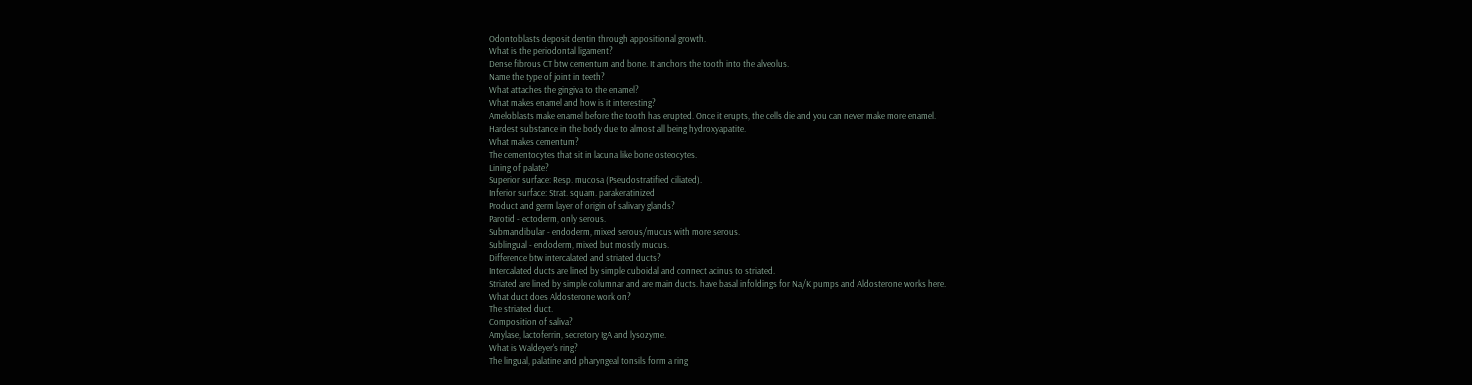Odontoblasts deposit dentin through appositional growth.
What is the periodontal ligament?
Dense fibrous CT btw cementum and bone. It anchors the tooth into the alveolus.
Name the type of joint in teeth?
What attaches the gingiva to the enamel?
What makes enamel and how is it interesting?
Ameloblasts make enamel before the tooth has erupted. Once it erupts, the cells die and you can never make more enamel.
Hardest substance in the body due to almost all being hydroxyapatite.
What makes cementum?
The cementocytes that sit in lacuna like bone osteocytes.
Lining of palate?
Superior surface: Resp. mucosa (Pseudostratified ciliated).
Inferior surface: Strat. squam. parakeratinized
Product and germ layer of origin of salivary glands?
Parotid - ectoderm, only serous.
Submandibular - endoderm, mixed serous/mucus with more serous.
Sublingual - endoderm, mixed but mostly mucus.
Difference btw intercalated and striated ducts?
Intercalated ducts are lined by simple cuboidal and connect acinus to striated.
Striated are lined by simple columnar and are main ducts. have basal infoldings for Na/K pumps and Aldosterone works here.
What duct does Aldosterone work on?
The striated duct.
Composition of saliva?
Amylase, lactoferrin, secretory IgA and lysozyme.
What is Waldeyer's ring?
The lingual, palatine and pharyngeal tonsils form a ring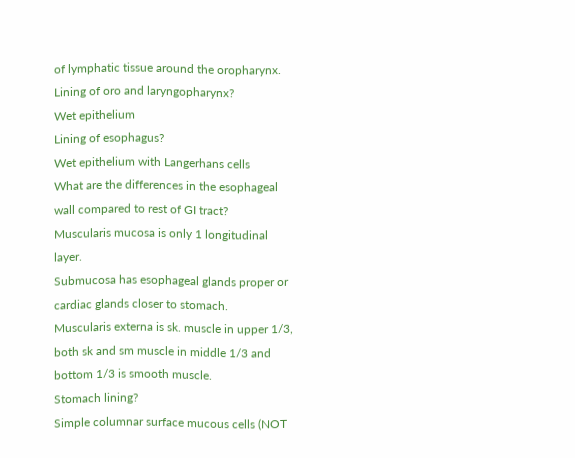of lymphatic tissue around the oropharynx.
Lining of oro and laryngopharynx?
Wet epithelium
Lining of esophagus?
Wet epithelium with Langerhans cells
What are the differences in the esophageal wall compared to rest of GI tract?
Muscularis mucosa is only 1 longitudinal layer.
Submucosa has esophageal glands proper or cardiac glands closer to stomach.
Muscularis externa is sk. muscle in upper 1/3, both sk and sm muscle in middle 1/3 and bottom 1/3 is smooth muscle.
Stomach lining?
Simple columnar surface mucous cells (NOT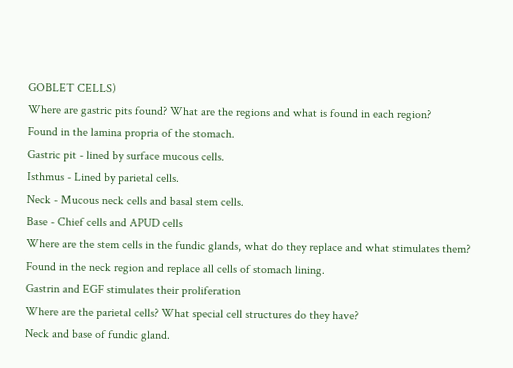GOBLET CELLS)
Where are gastric pits found? What are the regions and what is found in each region?
Found in the lamina propria of the stomach.
Gastric pit - lined by surface mucous cells.
Isthmus - Lined by parietal cells.
Neck - Mucous neck cells and basal stem cells.
Base - Chief cells and APUD cells
Where are the stem cells in the fundic glands, what do they replace and what stimulates them?
Found in the neck region and replace all cells of stomach lining.
Gastrin and EGF stimulates their proliferation
Where are the parietal cells? What special cell structures do they have?
Neck and base of fundic gland.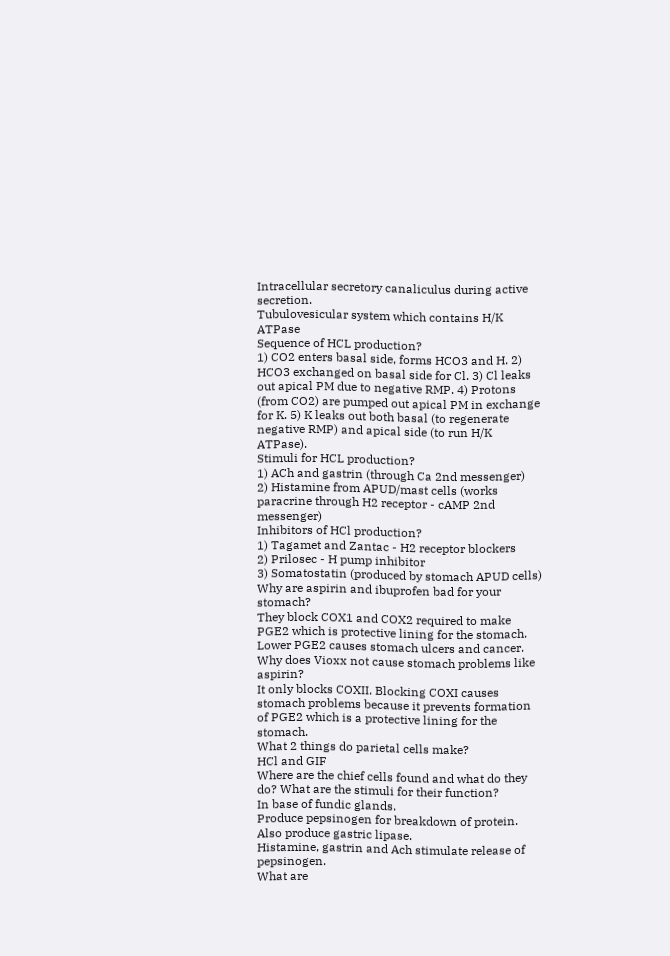Intracellular secretory canaliculus during active secretion.
Tubulovesicular system which contains H/K ATPase
Sequence of HCL production?
1) CO2 enters basal side, forms HCO3 and H. 2) HCO3 exchanged on basal side for Cl. 3) Cl leaks out apical PM due to negative RMP. 4) Protons (from CO2) are pumped out apical PM in exchange for K. 5) K leaks out both basal (to regenerate negative RMP) and apical side (to run H/K ATPase).
Stimuli for HCL production?
1) ACh and gastrin (through Ca 2nd messenger)
2) Histamine from APUD/mast cells (works paracrine through H2 receptor - cAMP 2nd messenger)
Inhibitors of HCl production?
1) Tagamet and Zantac - H2 receptor blockers
2) Prilosec - H pump inhibitor
3) Somatostatin (produced by stomach APUD cells)
Why are aspirin and ibuprofen bad for your stomach?
They block COX1 and COX2 required to make PGE2 which is protective lining for the stomach. Lower PGE2 causes stomach ulcers and cancer.
Why does Vioxx not cause stomach problems like aspirin?
It only blocks COXII. Blocking COXI causes stomach problems because it prevents formation of PGE2 which is a protective lining for the stomach.
What 2 things do parietal cells make?
HCl and GIF
Where are the chief cells found and what do they do? What are the stimuli for their function?
In base of fundic glands.
Produce pepsinogen for breakdown of protein.
Also produce gastric lipase.
Histamine, gastrin and Ach stimulate release of pepsinogen.
What are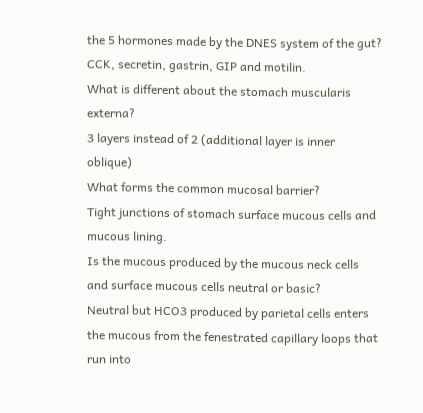the 5 hormones made by the DNES system of the gut?
CCK, secretin, gastrin, GIP and motilin.
What is different about the stomach muscularis externa?
3 layers instead of 2 (additional layer is inner oblique)
What forms the common mucosal barrier?
Tight junctions of stomach surface mucous cells and mucous lining.
Is the mucous produced by the mucous neck cells and surface mucous cells neutral or basic?
Neutral but HCO3 produced by parietal cells enters the mucous from the fenestrated capillary loops that run into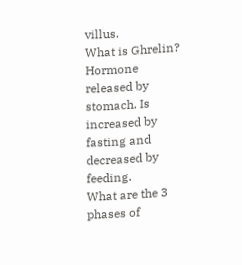villus.
What is Ghrelin?
Hormone released by stomach. Is increased by fasting and decreased by feeding.
What are the 3 phases of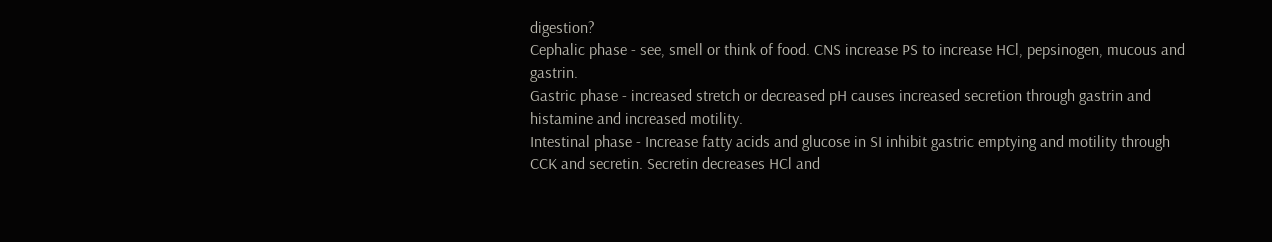digestion?
Cephalic phase - see, smell or think of food. CNS increase PS to increase HCl, pepsinogen, mucous and gastrin.
Gastric phase - increased stretch or decreased pH causes increased secretion through gastrin and histamine and increased motility.
Intestinal phase - Increase fatty acids and glucose in SI inhibit gastric emptying and motility through CCK and secretin. Secretin decreases HCl and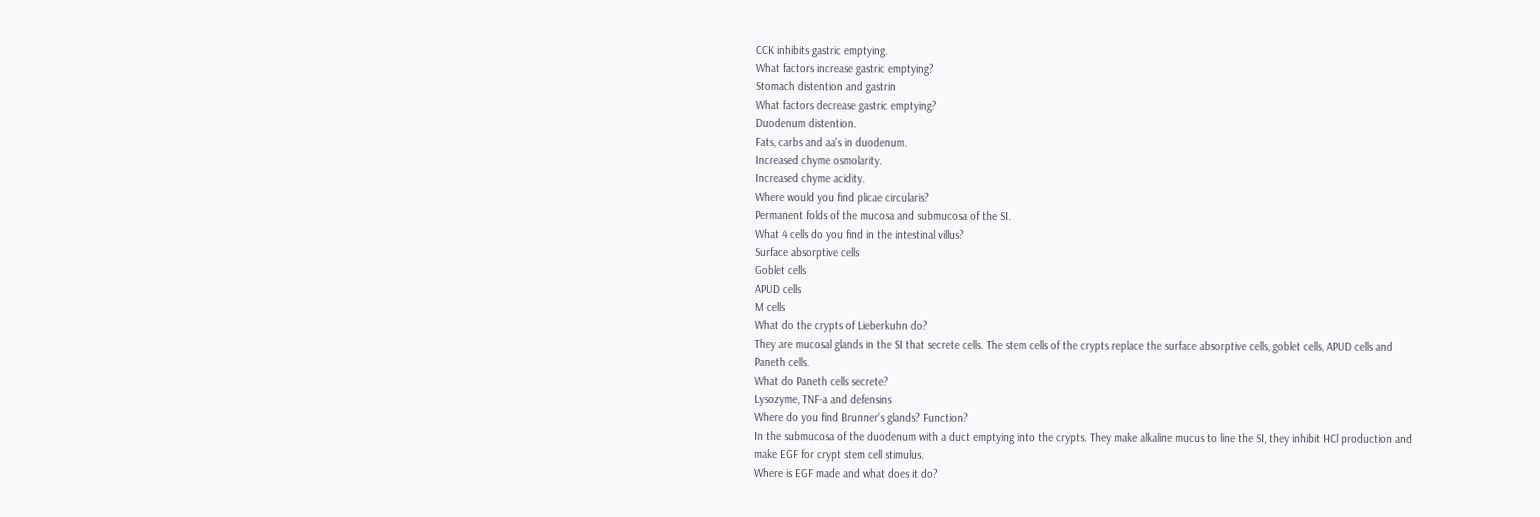CCK inhibits gastric emptying.
What factors increase gastric emptying?
Stomach distention and gastrin
What factors decrease gastric emptying?
Duodenum distention.
Fats, carbs and aa's in duodenum.
Increased chyme osmolarity.
Increased chyme acidity.
Where would you find plicae circularis?
Permanent folds of the mucosa and submucosa of the SI.
What 4 cells do you find in the intestinal villus?
Surface absorptive cells
Goblet cells
APUD cells
M cells
What do the crypts of Lieberkuhn do?
They are mucosal glands in the SI that secrete cells. The stem cells of the crypts replace the surface absorptive cells, goblet cells, APUD cells and Paneth cells.
What do Paneth cells secrete?
Lysozyme, TNF-a and defensins
Where do you find Brunner's glands? Function?
In the submucosa of the duodenum with a duct emptying into the crypts. They make alkaline mucus to line the SI, they inhibit HCl production and make EGF for crypt stem cell stimulus.
Where is EGF made and what does it do?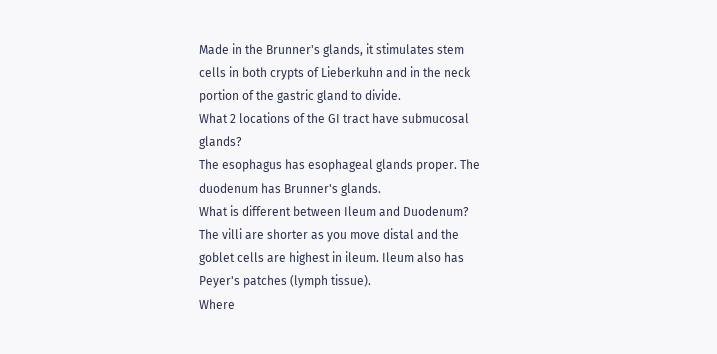Made in the Brunner's glands, it stimulates stem cells in both crypts of Lieberkuhn and in the neck portion of the gastric gland to divide.
What 2 locations of the GI tract have submucosal glands?
The esophagus has esophageal glands proper. The duodenum has Brunner's glands.
What is different between Ileum and Duodenum?
The villi are shorter as you move distal and the goblet cells are highest in ileum. Ileum also has Peyer's patches (lymph tissue).
Where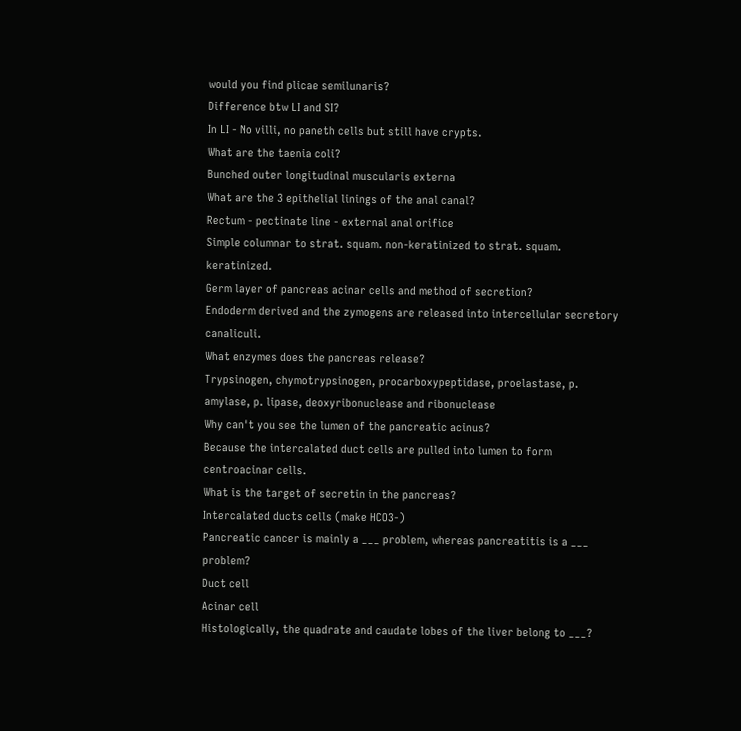would you find plicae semilunaris?
Difference btw LI and SI?
In LI - No villi, no paneth cells but still have crypts.
What are the taenia coli?
Bunched outer longitudinal muscularis externa
What are the 3 epithelial linings of the anal canal?
Rectum - pectinate line - external anal orifice
Simple columnar to strat. squam. non-keratinized to strat. squam. keratinized.
Germ layer of pancreas acinar cells and method of secretion?
Endoderm derived and the zymogens are released into intercellular secretory canaliculi.
What enzymes does the pancreas release?
Trypsinogen, chymotrypsinogen, procarboxypeptidase, proelastase, p. amylase, p. lipase, deoxyribonuclease and ribonuclease
Why can't you see the lumen of the pancreatic acinus?
Because the intercalated duct cells are pulled into lumen to form centroacinar cells.
What is the target of secretin in the pancreas?
Intercalated ducts cells (make HCO3-)
Pancreatic cancer is mainly a ___ problem, whereas pancreatitis is a ___ problem?
Duct cell
Acinar cell
Histologically, the quadrate and caudate lobes of the liver belong to ___?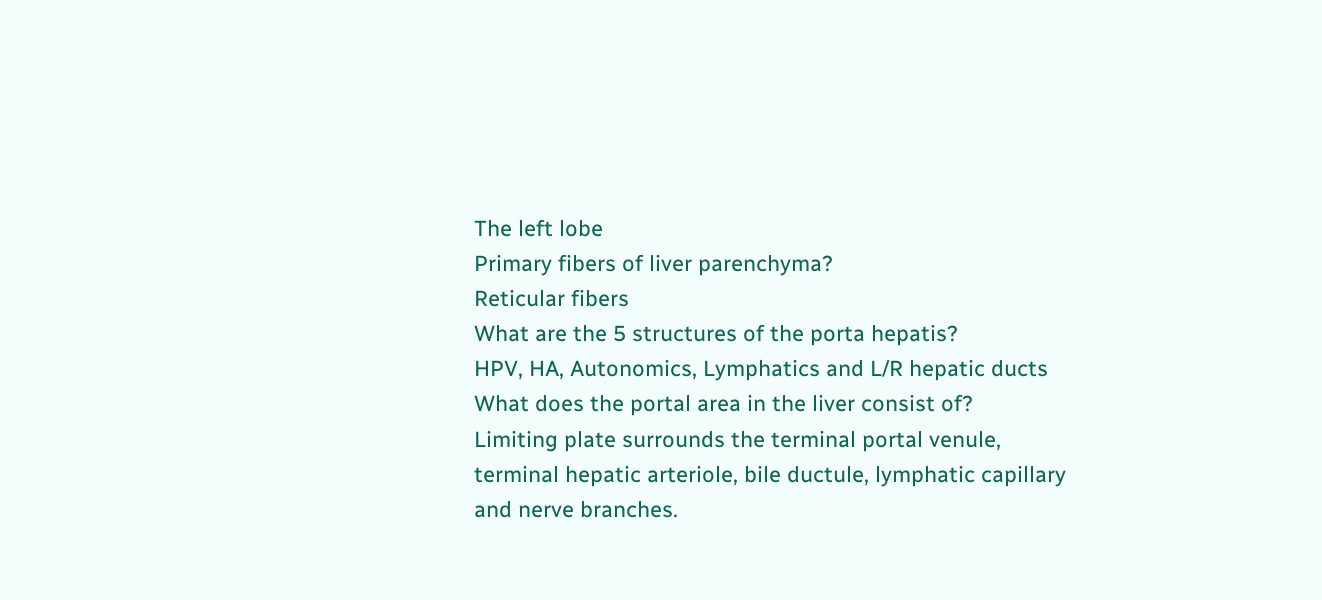The left lobe
Primary fibers of liver parenchyma?
Reticular fibers
What are the 5 structures of the porta hepatis?
HPV, HA, Autonomics, Lymphatics and L/R hepatic ducts
What does the portal area in the liver consist of?
Limiting plate surrounds the terminal portal venule, terminal hepatic arteriole, bile ductule, lymphatic capillary and nerve branches.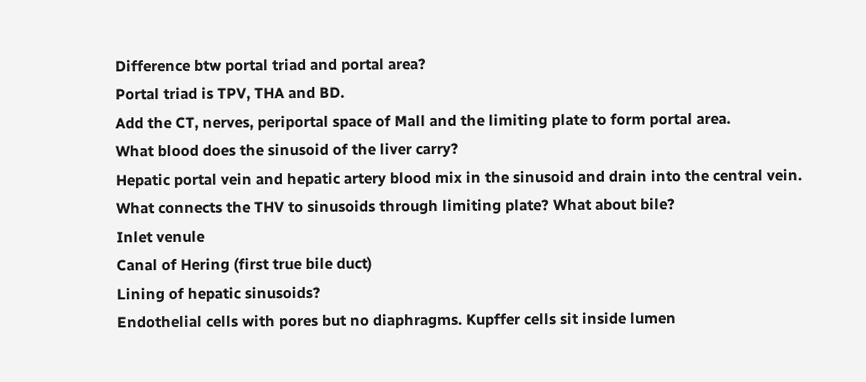Difference btw portal triad and portal area?
Portal triad is TPV, THA and BD.
Add the CT, nerves, periportal space of Mall and the limiting plate to form portal area.
What blood does the sinusoid of the liver carry?
Hepatic portal vein and hepatic artery blood mix in the sinusoid and drain into the central vein.
What connects the THV to sinusoids through limiting plate? What about bile?
Inlet venule
Canal of Hering (first true bile duct)
Lining of hepatic sinusoids?
Endothelial cells with pores but no diaphragms. Kupffer cells sit inside lumen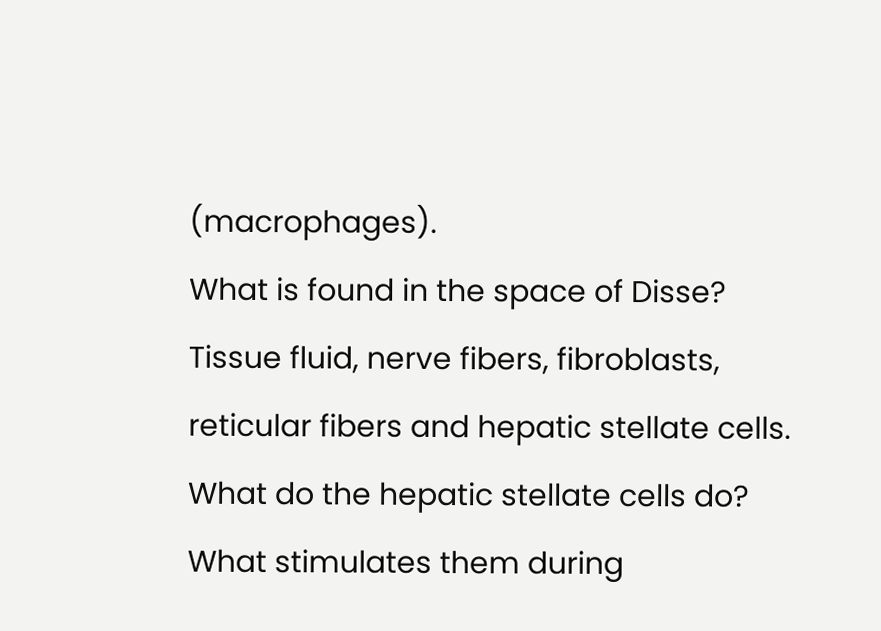(macrophages).
What is found in the space of Disse?
Tissue fluid, nerve fibers, fibroblasts, reticular fibers and hepatic stellate cells.
What do the hepatic stellate cells do? What stimulates them during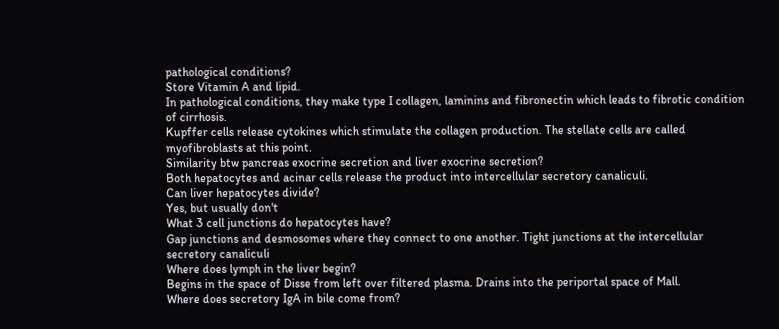pathological conditions?
Store Vitamin A and lipid.
In pathological conditions, they make type I collagen, laminins and fibronectin which leads to fibrotic condition of cirrhosis.
Kupffer cells release cytokines which stimulate the collagen production. The stellate cells are called myofibroblasts at this point.
Similarity btw pancreas exocrine secretion and liver exocrine secretion?
Both hepatocytes and acinar cells release the product into intercellular secretory canaliculi.
Can liver hepatocytes divide?
Yes, but usually don't
What 3 cell junctions do hepatocytes have?
Gap junctions and desmosomes where they connect to one another. Tight junctions at the intercellular secretory canaliculi
Where does lymph in the liver begin?
Begins in the space of Disse from left over filtered plasma. Drains into the periportal space of Mall.
Where does secretory IgA in bile come from?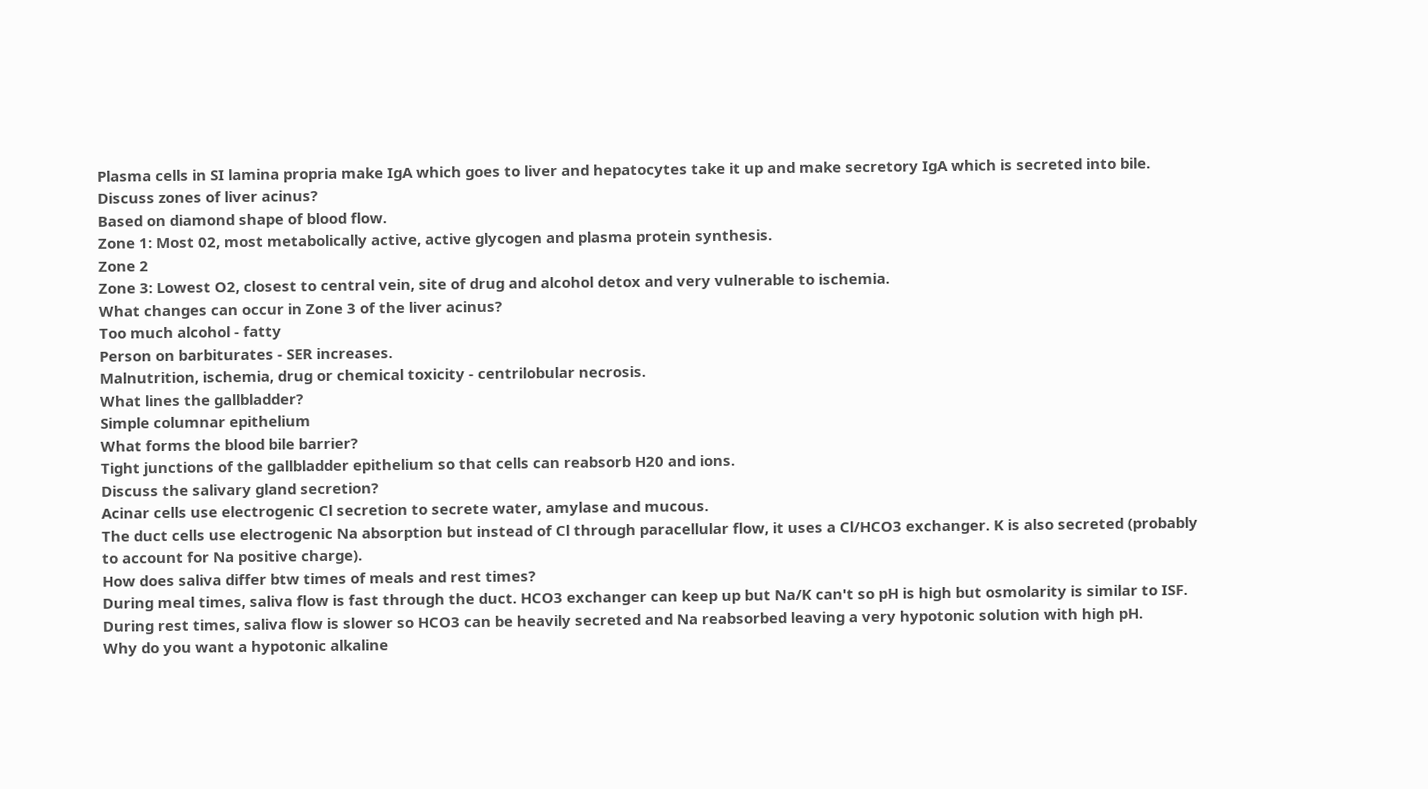Plasma cells in SI lamina propria make IgA which goes to liver and hepatocytes take it up and make secretory IgA which is secreted into bile.
Discuss zones of liver acinus?
Based on diamond shape of blood flow.
Zone 1: Most 02, most metabolically active, active glycogen and plasma protein synthesis.
Zone 2
Zone 3: Lowest O2, closest to central vein, site of drug and alcohol detox and very vulnerable to ischemia.
What changes can occur in Zone 3 of the liver acinus?
Too much alcohol - fatty
Person on barbiturates - SER increases.
Malnutrition, ischemia, drug or chemical toxicity - centrilobular necrosis.
What lines the gallbladder?
Simple columnar epithelium
What forms the blood bile barrier?
Tight junctions of the gallbladder epithelium so that cells can reabsorb H20 and ions.
Discuss the salivary gland secretion?
Acinar cells use electrogenic Cl secretion to secrete water, amylase and mucous.
The duct cells use electrogenic Na absorption but instead of Cl through paracellular flow, it uses a Cl/HCO3 exchanger. K is also secreted (probably to account for Na positive charge).
How does saliva differ btw times of meals and rest times?
During meal times, saliva flow is fast through the duct. HCO3 exchanger can keep up but Na/K can't so pH is high but osmolarity is similar to ISF.
During rest times, saliva flow is slower so HCO3 can be heavily secreted and Na reabsorbed leaving a very hypotonic solution with high pH.
Why do you want a hypotonic alkaline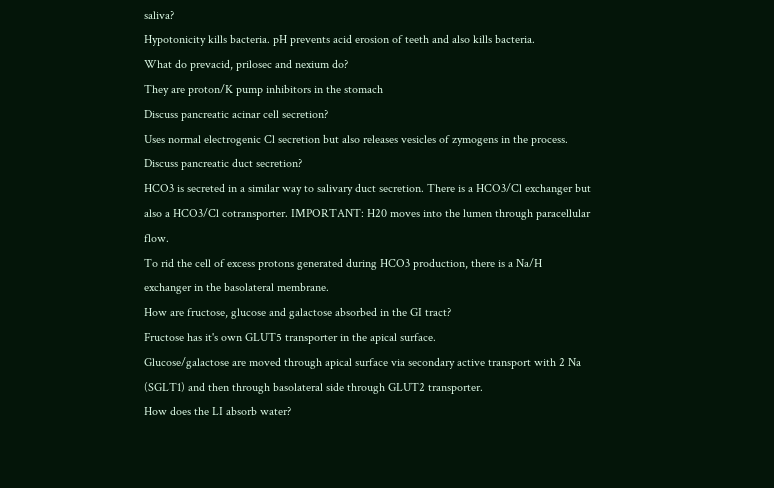saliva?
Hypotonicity kills bacteria. pH prevents acid erosion of teeth and also kills bacteria.
What do prevacid, prilosec and nexium do?
They are proton/K pump inhibitors in the stomach
Discuss pancreatic acinar cell secretion?
Uses normal electrogenic Cl secretion but also releases vesicles of zymogens in the process.
Discuss pancreatic duct secretion?
HCO3 is secreted in a similar way to salivary duct secretion. There is a HCO3/Cl exchanger but also a HCO3/Cl cotransporter. IMPORTANT: H20 moves into the lumen through paracellular flow.
To rid the cell of excess protons generated during HCO3 production, there is a Na/H exchanger in the basolateral membrane.
How are fructose, glucose and galactose absorbed in the GI tract?
Fructose has it's own GLUT5 transporter in the apical surface.
Glucose/galactose are moved through apical surface via secondary active transport with 2 Na (SGLT1) and then through basolateral side through GLUT2 transporter.
How does the LI absorb water?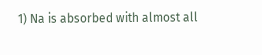1) Na is absorbed with almost all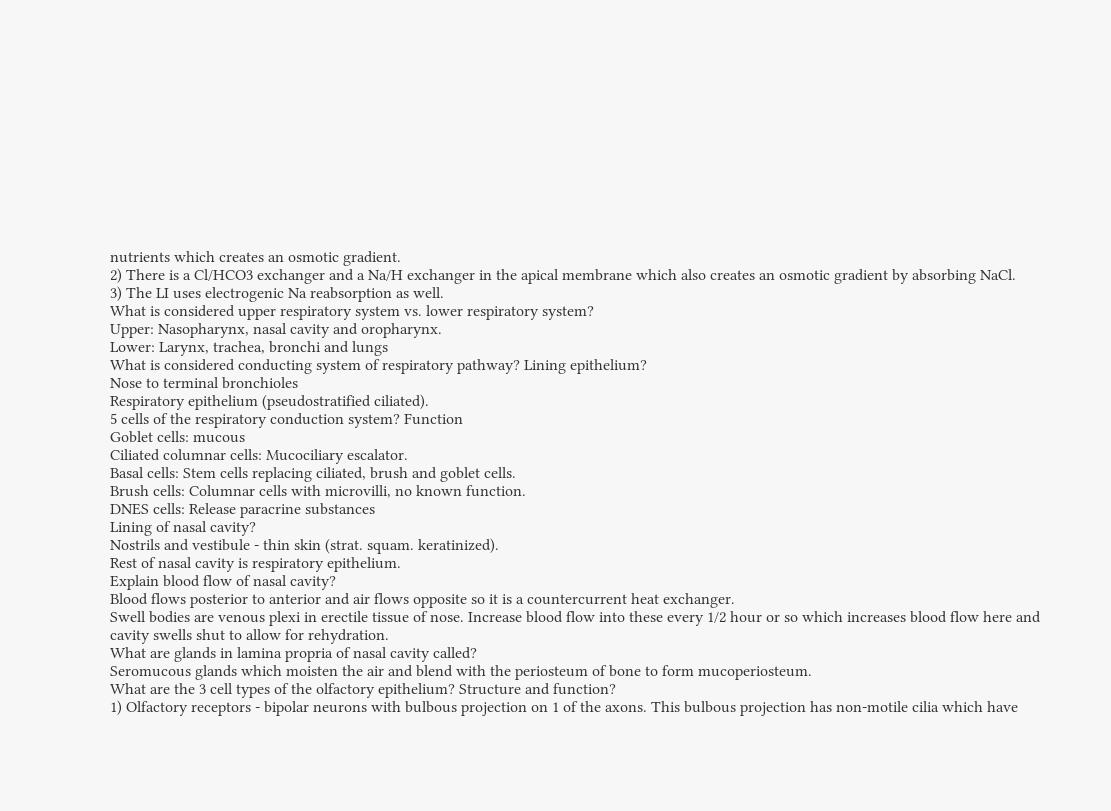nutrients which creates an osmotic gradient.
2) There is a Cl/HCO3 exchanger and a Na/H exchanger in the apical membrane which also creates an osmotic gradient by absorbing NaCl.
3) The LI uses electrogenic Na reabsorption as well.
What is considered upper respiratory system vs. lower respiratory system?
Upper: Nasopharynx, nasal cavity and oropharynx.
Lower: Larynx, trachea, bronchi and lungs
What is considered conducting system of respiratory pathway? Lining epithelium?
Nose to terminal bronchioles
Respiratory epithelium (pseudostratified ciliated).
5 cells of the respiratory conduction system? Function
Goblet cells: mucous
Ciliated columnar cells: Mucociliary escalator.
Basal cells: Stem cells replacing ciliated, brush and goblet cells.
Brush cells: Columnar cells with microvilli, no known function.
DNES cells: Release paracrine substances
Lining of nasal cavity?
Nostrils and vestibule - thin skin (strat. squam. keratinized).
Rest of nasal cavity is respiratory epithelium.
Explain blood flow of nasal cavity?
Blood flows posterior to anterior and air flows opposite so it is a countercurrent heat exchanger.
Swell bodies are venous plexi in erectile tissue of nose. Increase blood flow into these every 1/2 hour or so which increases blood flow here and cavity swells shut to allow for rehydration.
What are glands in lamina propria of nasal cavity called?
Seromucous glands which moisten the air and blend with the periosteum of bone to form mucoperiosteum.
What are the 3 cell types of the olfactory epithelium? Structure and function?
1) Olfactory receptors - bipolar neurons with bulbous projection on 1 of the axons. This bulbous projection has non-motile cilia which have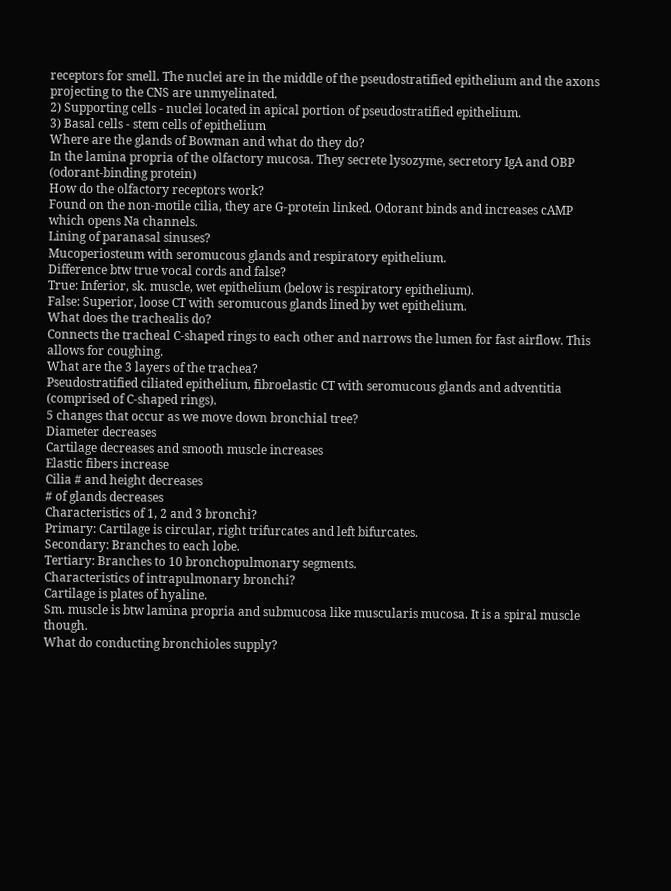receptors for smell. The nuclei are in the middle of the pseudostratified epithelium and the axons projecting to the CNS are unmyelinated.
2) Supporting cells - nuclei located in apical portion of pseudostratified epithelium.
3) Basal cells - stem cells of epithelium
Where are the glands of Bowman and what do they do?
In the lamina propria of the olfactory mucosa. They secrete lysozyme, secretory IgA and OBP (odorant-binding protein)
How do the olfactory receptors work?
Found on the non-motile cilia, they are G-protein linked. Odorant binds and increases cAMP which opens Na channels.
Lining of paranasal sinuses?
Mucoperiosteum with seromucous glands and respiratory epithelium.
Difference btw true vocal cords and false?
True: Inferior, sk. muscle, wet epithelium (below is respiratory epithelium).
False: Superior, loose CT with seromucous glands lined by wet epithelium.
What does the trachealis do?
Connects the tracheal C-shaped rings to each other and narrows the lumen for fast airflow. This allows for coughing.
What are the 3 layers of the trachea?
Pseudostratified ciliated epithelium, fibroelastic CT with seromucous glands and adventitia (comprised of C-shaped rings).
5 changes that occur as we move down bronchial tree?
Diameter decreases
Cartilage decreases and smooth muscle increases
Elastic fibers increase
Cilia # and height decreases
# of glands decreases
Characteristics of 1, 2 and 3 bronchi?
Primary: Cartilage is circular, right trifurcates and left bifurcates.
Secondary: Branches to each lobe.
Tertiary: Branches to 10 bronchopulmonary segments.
Characteristics of intrapulmonary bronchi?
Cartilage is plates of hyaline.
Sm. muscle is btw lamina propria and submucosa like muscularis mucosa. It is a spiral muscle though.
What do conducting bronchioles supply?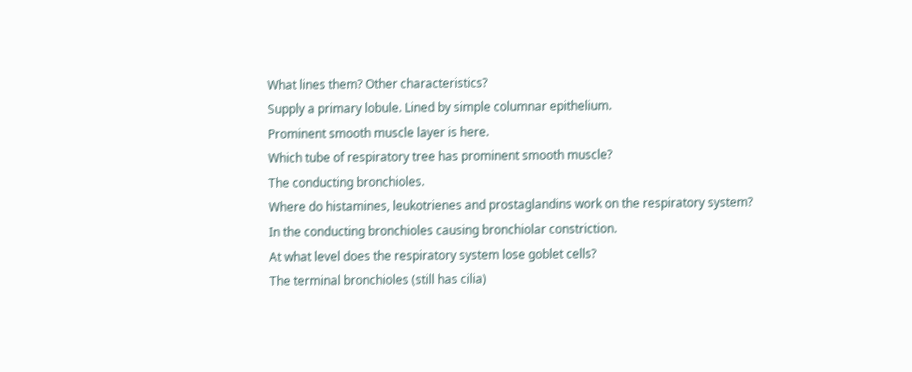What lines them? Other characteristics?
Supply a primary lobule. Lined by simple columnar epithelium.
Prominent smooth muscle layer is here.
Which tube of respiratory tree has prominent smooth muscle?
The conducting bronchioles.
Where do histamines, leukotrienes and prostaglandins work on the respiratory system?
In the conducting bronchioles causing bronchiolar constriction.
At what level does the respiratory system lose goblet cells?
The terminal bronchioles (still has cilia)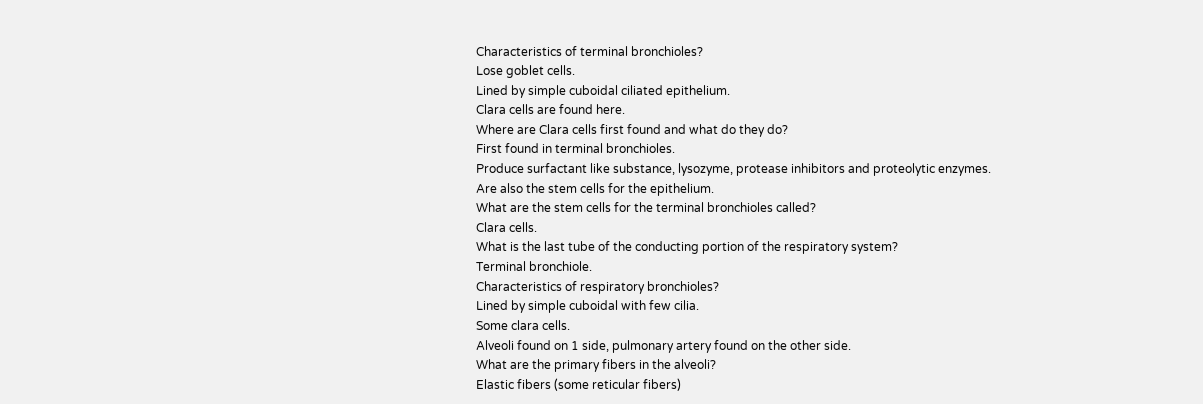Characteristics of terminal bronchioles?
Lose goblet cells.
Lined by simple cuboidal ciliated epithelium.
Clara cells are found here.
Where are Clara cells first found and what do they do?
First found in terminal bronchioles.
Produce surfactant like substance, lysozyme, protease inhibitors and proteolytic enzymes.
Are also the stem cells for the epithelium.
What are the stem cells for the terminal bronchioles called?
Clara cells.
What is the last tube of the conducting portion of the respiratory system?
Terminal bronchiole.
Characteristics of respiratory bronchioles?
Lined by simple cuboidal with few cilia.
Some clara cells.
Alveoli found on 1 side, pulmonary artery found on the other side.
What are the primary fibers in the alveoli?
Elastic fibers (some reticular fibers)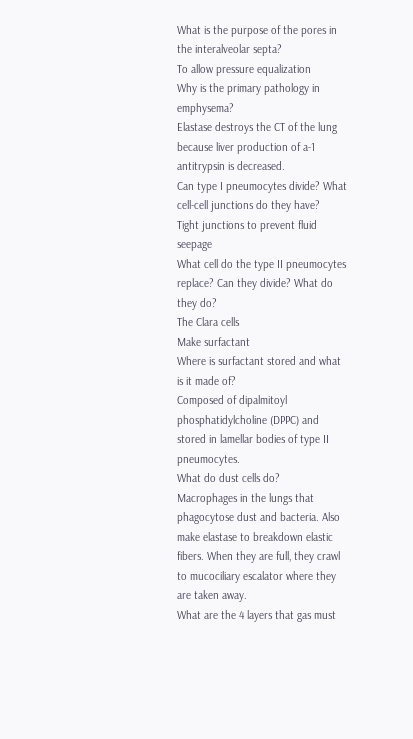What is the purpose of the pores in the interalveolar septa?
To allow pressure equalization
Why is the primary pathology in emphysema?
Elastase destroys the CT of the lung because liver production of a-1 antitrypsin is decreased.
Can type I pneumocytes divide? What cell-cell junctions do they have?
Tight junctions to prevent fluid seepage
What cell do the type II pneumocytes replace? Can they divide? What do they do?
The Clara cells
Make surfactant
Where is surfactant stored and what is it made of?
Composed of dipalmitoyl phosphatidylcholine (DPPC) and stored in lamellar bodies of type II pneumocytes.
What do dust cells do?
Macrophages in the lungs that phagocytose dust and bacteria. Also make elastase to breakdown elastic fibers. When they are full, they crawl to mucociliary escalator where they are taken away.
What are the 4 layers that gas must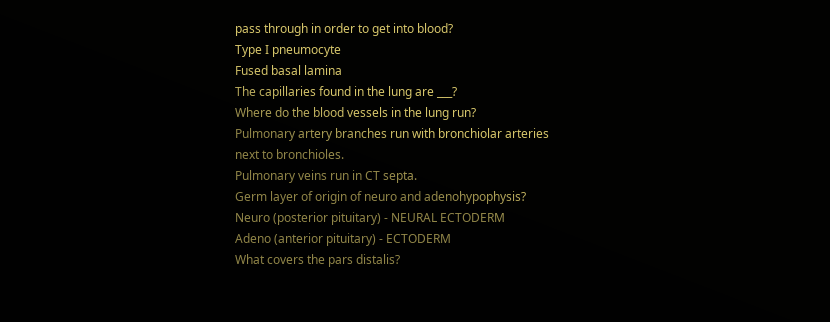pass through in order to get into blood?
Type I pneumocyte
Fused basal lamina
The capillaries found in the lung are ___?
Where do the blood vessels in the lung run?
Pulmonary artery branches run with bronchiolar arteries next to bronchioles.
Pulmonary veins run in CT septa.
Germ layer of origin of neuro and adenohypophysis?
Neuro (posterior pituitary) - NEURAL ECTODERM
Adeno (anterior pituitary) - ECTODERM
What covers the pars distalis?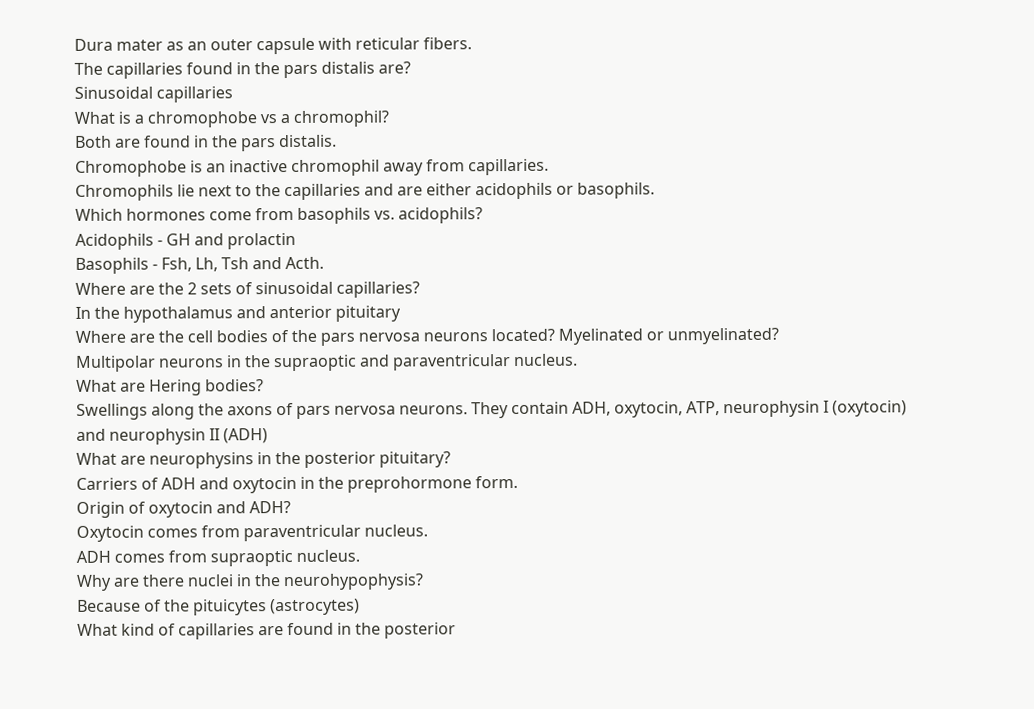Dura mater as an outer capsule with reticular fibers.
The capillaries found in the pars distalis are?
Sinusoidal capillaries
What is a chromophobe vs a chromophil?
Both are found in the pars distalis.
Chromophobe is an inactive chromophil away from capillaries.
Chromophils lie next to the capillaries and are either acidophils or basophils.
Which hormones come from basophils vs. acidophils?
Acidophils - GH and prolactin
Basophils - Fsh, Lh, Tsh and Acth.
Where are the 2 sets of sinusoidal capillaries?
In the hypothalamus and anterior pituitary
Where are the cell bodies of the pars nervosa neurons located? Myelinated or unmyelinated?
Multipolar neurons in the supraoptic and paraventricular nucleus.
What are Hering bodies?
Swellings along the axons of pars nervosa neurons. They contain ADH, oxytocin, ATP, neurophysin I (oxytocin) and neurophysin II (ADH)
What are neurophysins in the posterior pituitary?
Carriers of ADH and oxytocin in the preprohormone form.
Origin of oxytocin and ADH?
Oxytocin comes from paraventricular nucleus.
ADH comes from supraoptic nucleus.
Why are there nuclei in the neurohypophysis?
Because of the pituicytes (astrocytes)
What kind of capillaries are found in the posterior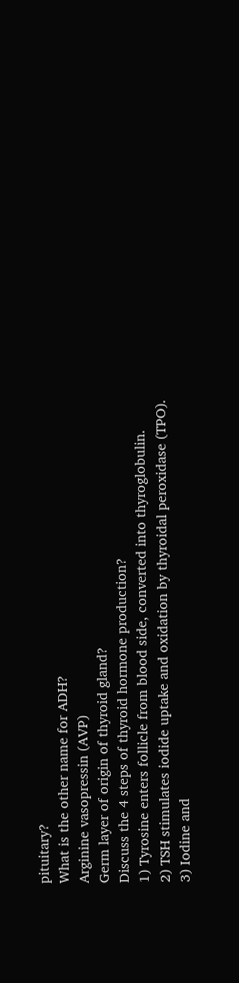pituitary?
What is the other name for ADH?
Arginine vasopressin (AVP)
Germ layer of origin of thyroid gland?
Discuss the 4 steps of thyroid hormone production?
1) Tyrosine enters follicle from blood side, converted into thyroglobulin.
2) TSH stimulates iodide uptake and oxidation by thyroidal peroxidase (TPO).
3) Iodine and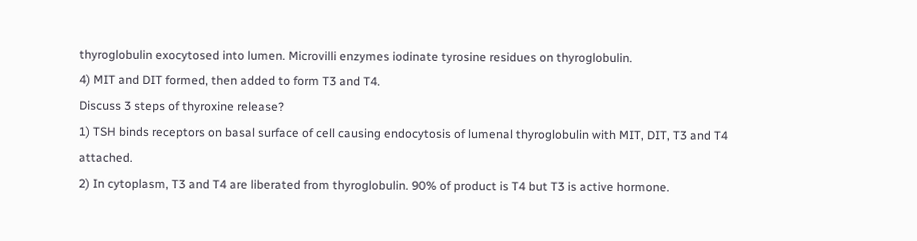thyroglobulin exocytosed into lumen. Microvilli enzymes iodinate tyrosine residues on thyroglobulin.
4) MIT and DIT formed, then added to form T3 and T4.
Discuss 3 steps of thyroxine release?
1) TSH binds receptors on basal surface of cell causing endocytosis of lumenal thyroglobulin with MIT, DIT, T3 and T4 attached.
2) In cytoplasm, T3 and T4 are liberated from thyroglobulin. 90% of product is T4 but T3 is active hormone.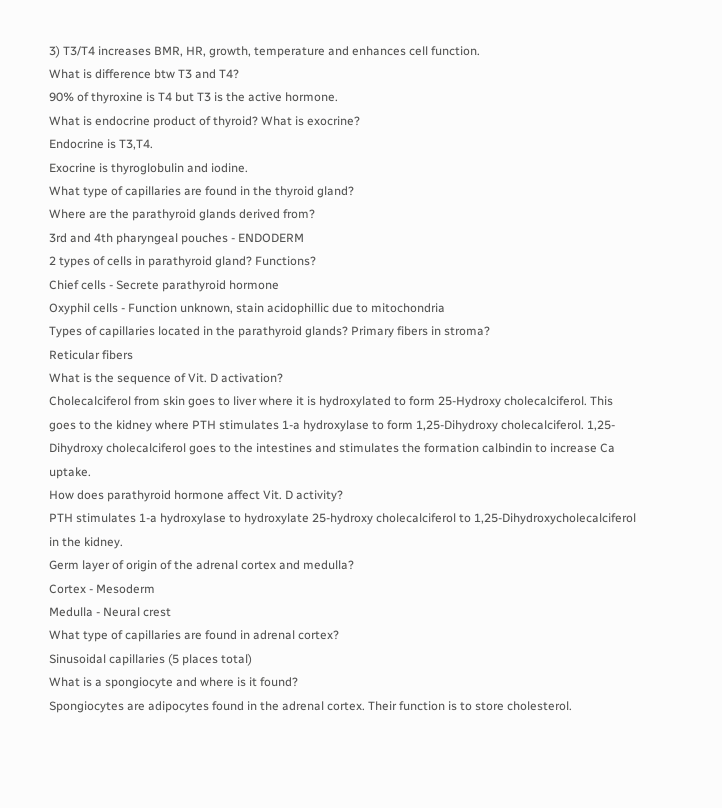3) T3/T4 increases BMR, HR, growth, temperature and enhances cell function.
What is difference btw T3 and T4?
90% of thyroxine is T4 but T3 is the active hormone.
What is endocrine product of thyroid? What is exocrine?
Endocrine is T3,T4.
Exocrine is thyroglobulin and iodine.
What type of capillaries are found in the thyroid gland?
Where are the parathyroid glands derived from?
3rd and 4th pharyngeal pouches - ENDODERM
2 types of cells in parathyroid gland? Functions?
Chief cells - Secrete parathyroid hormone
Oxyphil cells - Function unknown, stain acidophillic due to mitochondria
Types of capillaries located in the parathyroid glands? Primary fibers in stroma?
Reticular fibers
What is the sequence of Vit. D activation?
Cholecalciferol from skin goes to liver where it is hydroxylated to form 25-Hydroxy cholecalciferol. This goes to the kidney where PTH stimulates 1-a hydroxylase to form 1,25-Dihydroxy cholecalciferol. 1,25-Dihydroxy cholecalciferol goes to the intestines and stimulates the formation calbindin to increase Ca uptake.
How does parathyroid hormone affect Vit. D activity?
PTH stimulates 1-a hydroxylase to hydroxylate 25-hydroxy cholecalciferol to 1,25-Dihydroxycholecalciferol in the kidney.
Germ layer of origin of the adrenal cortex and medulla?
Cortex - Mesoderm
Medulla - Neural crest
What type of capillaries are found in adrenal cortex?
Sinusoidal capillaries (5 places total)
What is a spongiocyte and where is it found?
Spongiocytes are adipocytes found in the adrenal cortex. Their function is to store cholesterol.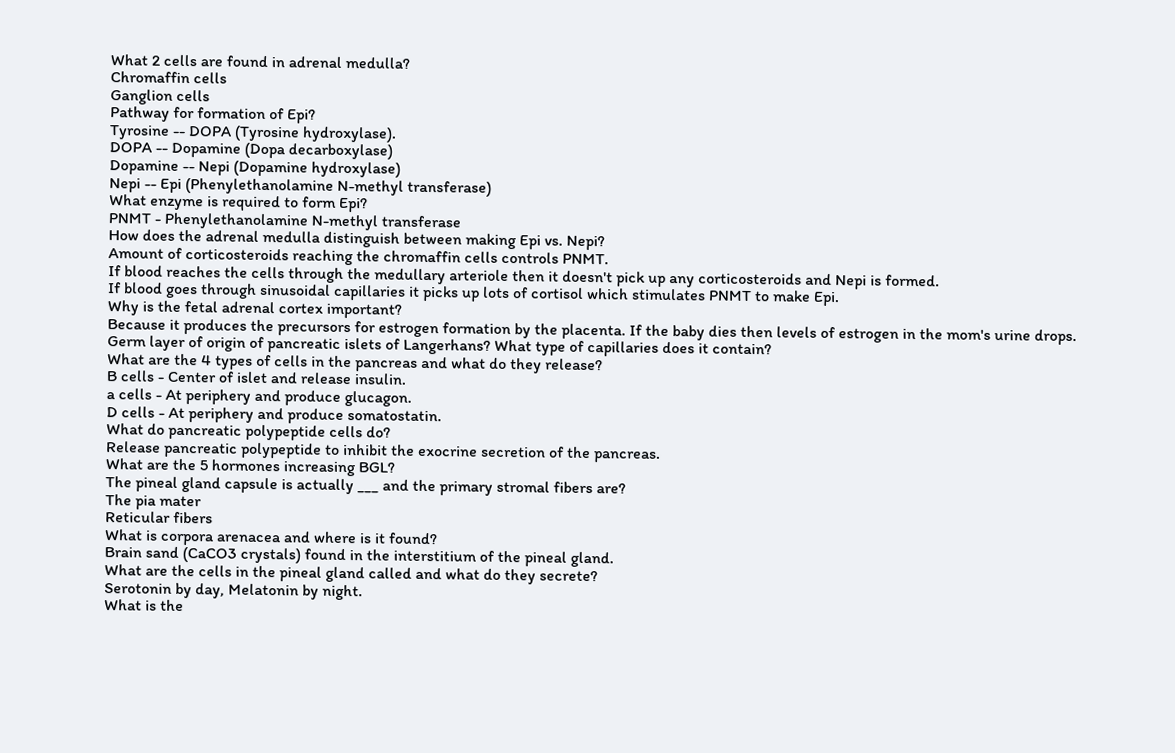What 2 cells are found in adrenal medulla?
Chromaffin cells
Ganglion cells
Pathway for formation of Epi?
Tyrosine -- DOPA (Tyrosine hydroxylase).
DOPA -- Dopamine (Dopa decarboxylase)
Dopamine -- Nepi (Dopamine hydroxylase)
Nepi -- Epi (Phenylethanolamine N-methyl transferase)
What enzyme is required to form Epi?
PNMT - Phenylethanolamine N-methyl transferase
How does the adrenal medulla distinguish between making Epi vs. Nepi?
Amount of corticosteroids reaching the chromaffin cells controls PNMT.
If blood reaches the cells through the medullary arteriole then it doesn't pick up any corticosteroids and Nepi is formed.
If blood goes through sinusoidal capillaries it picks up lots of cortisol which stimulates PNMT to make Epi.
Why is the fetal adrenal cortex important?
Because it produces the precursors for estrogen formation by the placenta. If the baby dies then levels of estrogen in the mom's urine drops.
Germ layer of origin of pancreatic islets of Langerhans? What type of capillaries does it contain?
What are the 4 types of cells in the pancreas and what do they release?
B cells - Center of islet and release insulin.
a cells - At periphery and produce glucagon.
D cells - At periphery and produce somatostatin.
What do pancreatic polypeptide cells do?
Release pancreatic polypeptide to inhibit the exocrine secretion of the pancreas.
What are the 5 hormones increasing BGL?
The pineal gland capsule is actually ___ and the primary stromal fibers are?
The pia mater
Reticular fibers
What is corpora arenacea and where is it found?
Brain sand (CaCO3 crystals) found in the interstitium of the pineal gland.
What are the cells in the pineal gland called and what do they secrete?
Serotonin by day, Melatonin by night.
What is the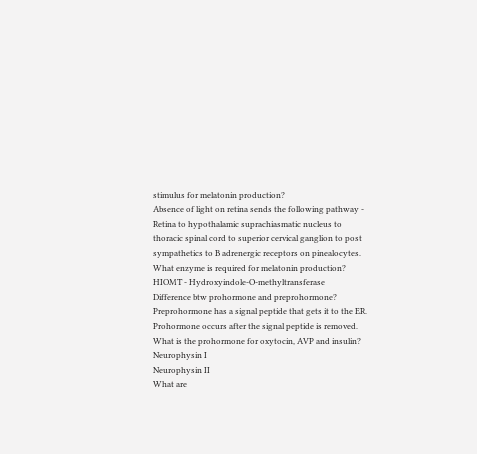stimulus for melatonin production?
Absence of light on retina sends the following pathway -
Retina to hypothalamic suprachiasmatic nucleus to thoracic spinal cord to superior cervical ganglion to post sympathetics to B adrenergic receptors on pinealocytes.
What enzyme is required for melatonin production?
HIOMT - Hydroxyindole-O-methyltransferase
Difference btw prohormone and preprohormone?
Preprohormone has a signal peptide that gets it to the ER. Prohormone occurs after the signal peptide is removed.
What is the prohormone for oxytocin, AVP and insulin?
Neurophysin I
Neurophysin II
What are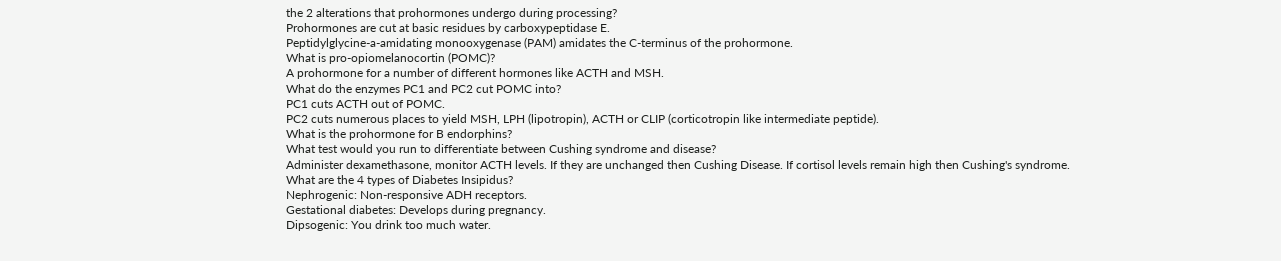the 2 alterations that prohormones undergo during processing?
Prohormones are cut at basic residues by carboxypeptidase E.
Peptidylglycine-a-amidating monooxygenase (PAM) amidates the C-terminus of the prohormone.
What is pro-opiomelanocortin (POMC)?
A prohormone for a number of different hormones like ACTH and MSH.
What do the enzymes PC1 and PC2 cut POMC into?
PC1 cuts ACTH out of POMC.
PC2 cuts numerous places to yield MSH, LPH (lipotropin), ACTH or CLIP (corticotropin like intermediate peptide).
What is the prohormone for B endorphins?
What test would you run to differentiate between Cushing syndrome and disease?
Administer dexamethasone, monitor ACTH levels. If they are unchanged then Cushing Disease. If cortisol levels remain high then Cushing's syndrome.
What are the 4 types of Diabetes Insipidus?
Nephrogenic: Non-responsive ADH receptors.
Gestational diabetes: Develops during pregnancy.
Dipsogenic: You drink too much water.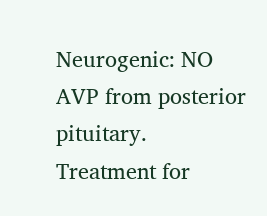Neurogenic: NO AVP from posterior pituitary.
Treatment for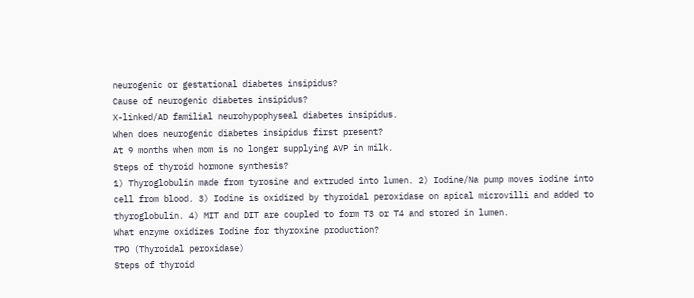neurogenic or gestational diabetes insipidus?
Cause of neurogenic diabetes insipidus?
X-linked/AD familial neurohypophyseal diabetes insipidus.
When does neurogenic diabetes insipidus first present?
At 9 months when mom is no longer supplying AVP in milk.
Steps of thyroid hormone synthesis?
1) Thyroglobulin made from tyrosine and extruded into lumen. 2) Iodine/Na pump moves iodine into cell from blood. 3) Iodine is oxidized by thyroidal peroxidase on apical microvilli and added to thyroglobulin. 4) MIT and DIT are coupled to form T3 or T4 and stored in lumen.
What enzyme oxidizes Iodine for thyroxine production?
TPO (Thyroidal peroxidase)
Steps of thyroid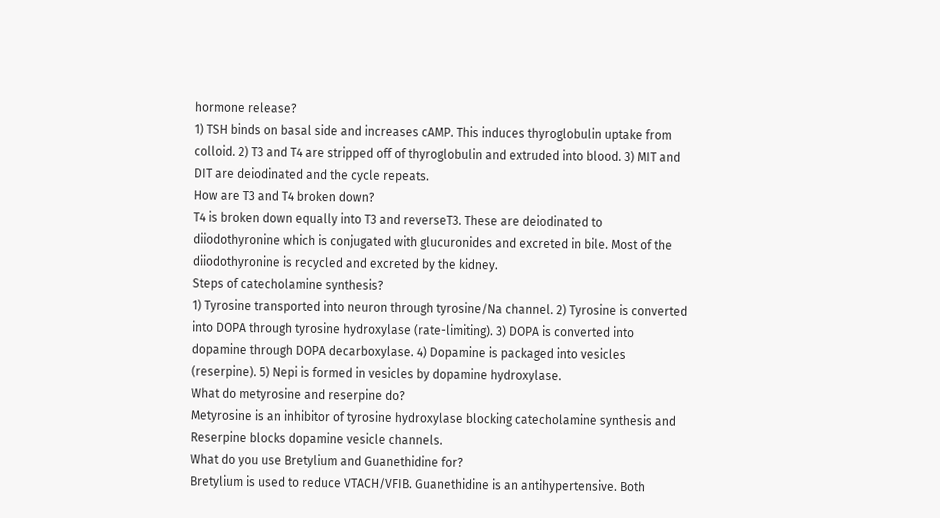hormone release?
1) TSH binds on basal side and increases cAMP. This induces thyroglobulin uptake from colloid. 2) T3 and T4 are stripped off of thyroglobulin and extruded into blood. 3) MIT and DIT are deiodinated and the cycle repeats.
How are T3 and T4 broken down?
T4 is broken down equally into T3 and reverseT3. These are deiodinated to diiodothyronine which is conjugated with glucuronides and excreted in bile. Most of the diiodothyronine is recycled and excreted by the kidney.
Steps of catecholamine synthesis?
1) Tyrosine transported into neuron through tyrosine/Na channel. 2) Tyrosine is converted into DOPA through tyrosine hydroxylase (rate-limiting). 3) DOPA is converted into dopamine through DOPA decarboxylase. 4) Dopamine is packaged into vesicles (reserpine). 5) Nepi is formed in vesicles by dopamine hydroxylase.
What do metyrosine and reserpine do?
Metyrosine is an inhibitor of tyrosine hydroxylase blocking catecholamine synthesis and Reserpine blocks dopamine vesicle channels.
What do you use Bretylium and Guanethidine for?
Bretylium is used to reduce VTACH/VFIB. Guanethidine is an antihypertensive. Both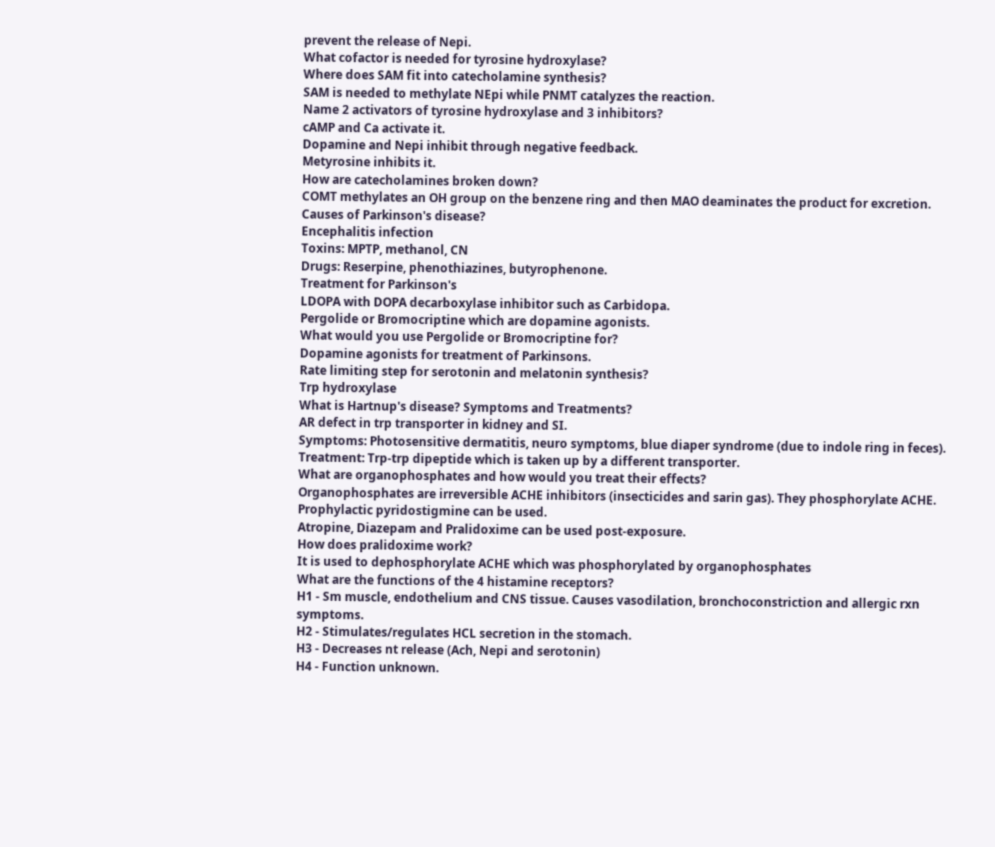prevent the release of Nepi.
What cofactor is needed for tyrosine hydroxylase?
Where does SAM fit into catecholamine synthesis?
SAM is needed to methylate NEpi while PNMT catalyzes the reaction.
Name 2 activators of tyrosine hydroxylase and 3 inhibitors?
cAMP and Ca activate it.
Dopamine and Nepi inhibit through negative feedback.
Metyrosine inhibits it.
How are catecholamines broken down?
COMT methylates an OH group on the benzene ring and then MAO deaminates the product for excretion.
Causes of Parkinson's disease?
Encephalitis infection
Toxins: MPTP, methanol, CN
Drugs: Reserpine, phenothiazines, butyrophenone.
Treatment for Parkinson's
LDOPA with DOPA decarboxylase inhibitor such as Carbidopa.
Pergolide or Bromocriptine which are dopamine agonists.
What would you use Pergolide or Bromocriptine for?
Dopamine agonists for treatment of Parkinsons.
Rate limiting step for serotonin and melatonin synthesis?
Trp hydroxylase
What is Hartnup's disease? Symptoms and Treatments?
AR defect in trp transporter in kidney and SI.
Symptoms: Photosensitive dermatitis, neuro symptoms, blue diaper syndrome (due to indole ring in feces).
Treatment: Trp-trp dipeptide which is taken up by a different transporter.
What are organophosphates and how would you treat their effects?
Organophosphates are irreversible ACHE inhibitors (insecticides and sarin gas). They phosphorylate ACHE.
Prophylactic pyridostigmine can be used.
Atropine, Diazepam and Pralidoxime can be used post-exposure.
How does pralidoxime work?
It is used to dephosphorylate ACHE which was phosphorylated by organophosphates
What are the functions of the 4 histamine receptors?
H1 - Sm muscle, endothelium and CNS tissue. Causes vasodilation, bronchoconstriction and allergic rxn symptoms.
H2 - Stimulates/regulates HCL secretion in the stomach.
H3 - Decreases nt release (Ach, Nepi and serotonin)
H4 - Function unknown.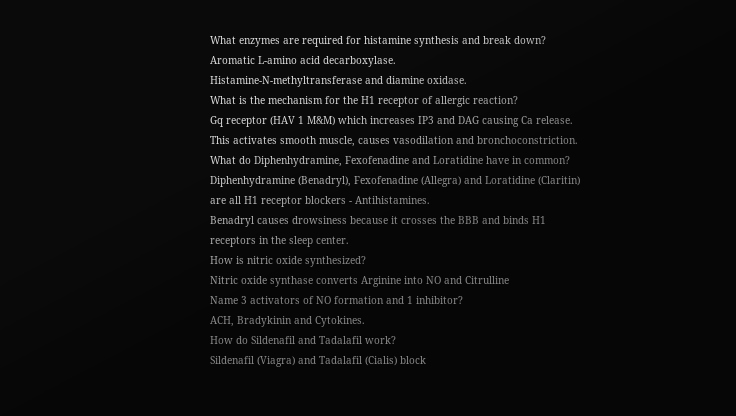What enzymes are required for histamine synthesis and break down?
Aromatic L-amino acid decarboxylase.
Histamine-N-methyltransferase and diamine oxidase.
What is the mechanism for the H1 receptor of allergic reaction?
Gq receptor (HAV 1 M&M) which increases IP3 and DAG causing Ca release. This activates smooth muscle, causes vasodilation and bronchoconstriction.
What do Diphenhydramine, Fexofenadine and Loratidine have in common?
Diphenhydramine (Benadryl), Fexofenadine (Allegra) and Loratidine (Claritin) are all H1 receptor blockers - Antihistamines.
Benadryl causes drowsiness because it crosses the BBB and binds H1 receptors in the sleep center.
How is nitric oxide synthesized?
Nitric oxide synthase converts Arginine into NO and Citrulline
Name 3 activators of NO formation and 1 inhibitor?
ACH, Bradykinin and Cytokines.
How do Sildenafil and Tadalafil work?
Sildenafil (Viagra) and Tadalafil (Cialis) block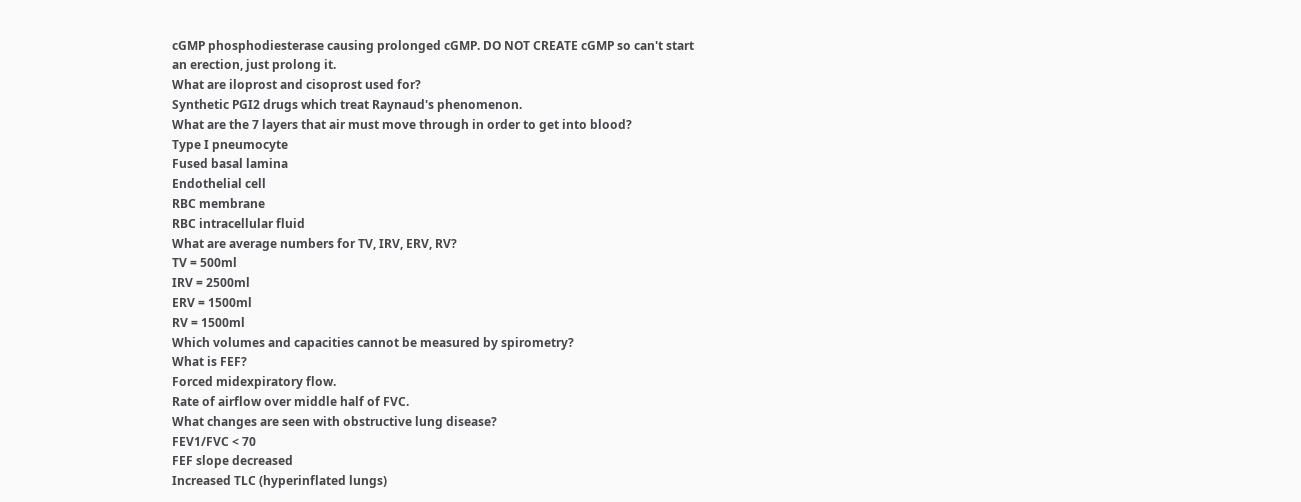cGMP phosphodiesterase causing prolonged cGMP. DO NOT CREATE cGMP so can't start an erection, just prolong it.
What are iloprost and cisoprost used for?
Synthetic PGI2 drugs which treat Raynaud's phenomenon.
What are the 7 layers that air must move through in order to get into blood?
Type I pneumocyte
Fused basal lamina
Endothelial cell
RBC membrane
RBC intracellular fluid
What are average numbers for TV, IRV, ERV, RV?
TV = 500ml
IRV = 2500ml
ERV = 1500ml
RV = 1500ml
Which volumes and capacities cannot be measured by spirometry?
What is FEF?
Forced midexpiratory flow.
Rate of airflow over middle half of FVC.
What changes are seen with obstructive lung disease?
FEV1/FVC < 70
FEF slope decreased
Increased TLC (hyperinflated lungs)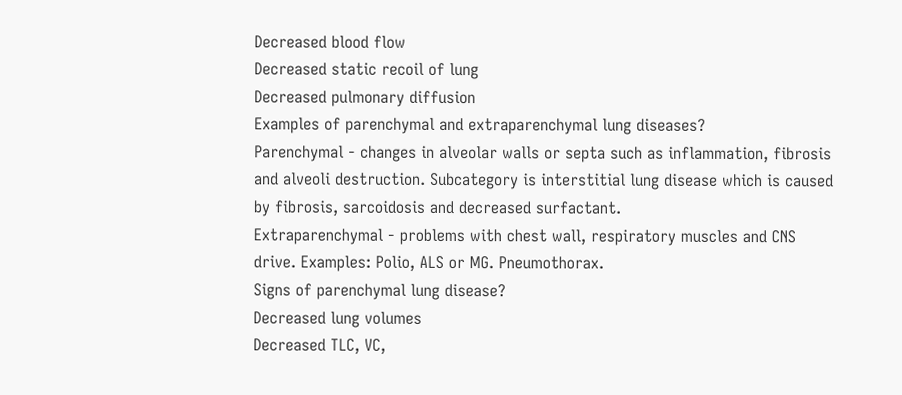Decreased blood flow
Decreased static recoil of lung
Decreased pulmonary diffusion
Examples of parenchymal and extraparenchymal lung diseases?
Parenchymal - changes in alveolar walls or septa such as inflammation, fibrosis and alveoli destruction. Subcategory is interstitial lung disease which is caused by fibrosis, sarcoidosis and decreased surfactant.
Extraparenchymal - problems with chest wall, respiratory muscles and CNS drive. Examples: Polio, ALS or MG. Pneumothorax.
Signs of parenchymal lung disease?
Decreased lung volumes
Decreased TLC, VC,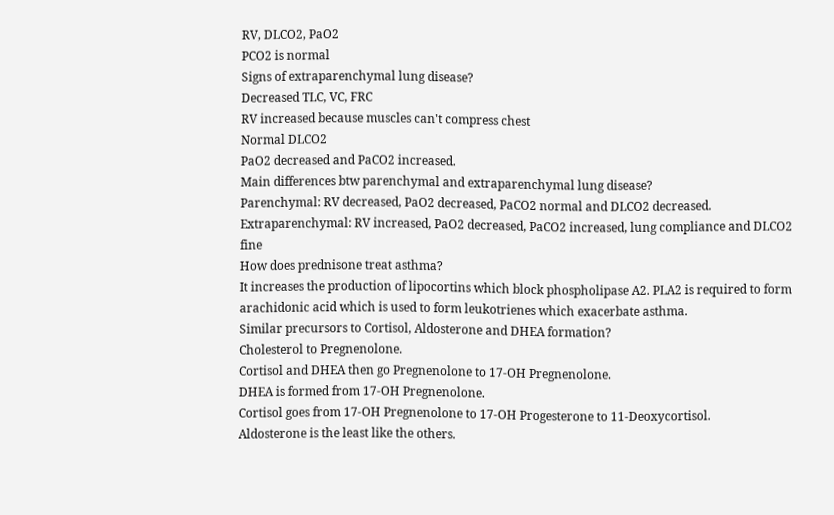RV, DLCO2, PaO2
PCO2 is normal
Signs of extraparenchymal lung disease?
Decreased TLC, VC, FRC
RV increased because muscles can't compress chest
Normal DLCO2
PaO2 decreased and PaCO2 increased.
Main differences btw parenchymal and extraparenchymal lung disease?
Parenchymal: RV decreased, PaO2 decreased, PaCO2 normal and DLCO2 decreased.
Extraparenchymal: RV increased, PaO2 decreased, PaCO2 increased, lung compliance and DLCO2 fine
How does prednisone treat asthma?
It increases the production of lipocortins which block phospholipase A2. PLA2 is required to form arachidonic acid which is used to form leukotrienes which exacerbate asthma.
Similar precursors to Cortisol, Aldosterone and DHEA formation?
Cholesterol to Pregnenolone.
Cortisol and DHEA then go Pregnenolone to 17-OH Pregnenolone.
DHEA is formed from 17-OH Pregnenolone.
Cortisol goes from 17-OH Pregnenolone to 17-OH Progesterone to 11-Deoxycortisol.
Aldosterone is the least like the others.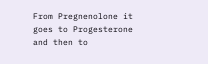From Pregnenolone it goes to Progesterone and then to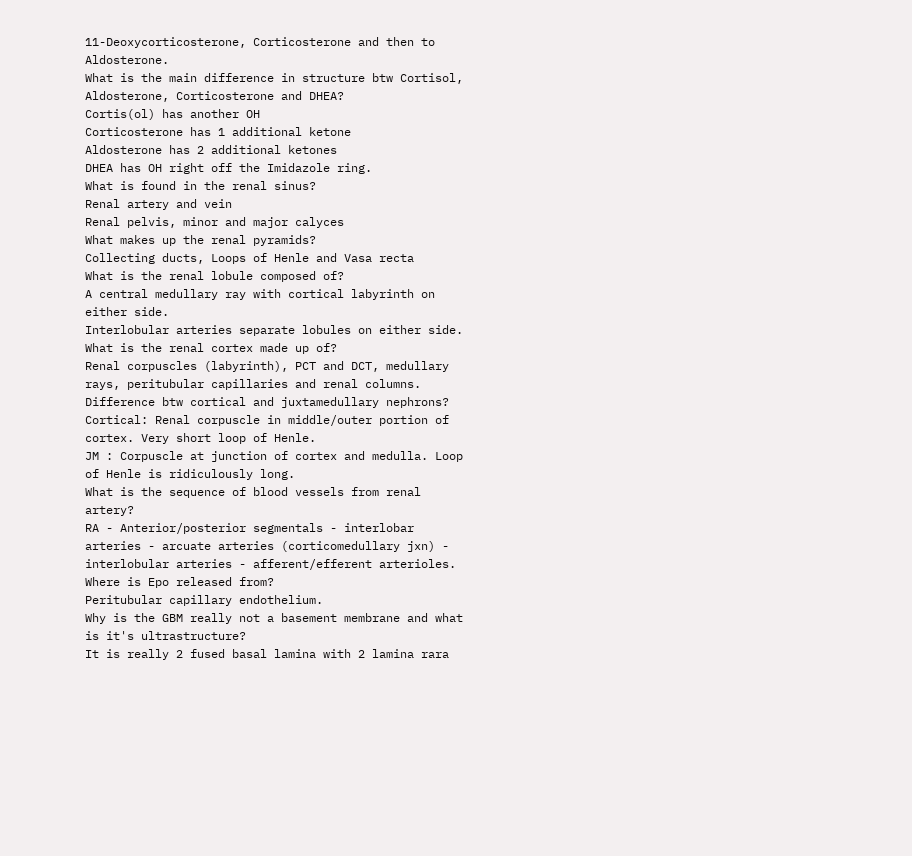11-Deoxycorticosterone, Corticosterone and then to Aldosterone.
What is the main difference in structure btw Cortisol, Aldosterone, Corticosterone and DHEA?
Cortis(ol) has another OH
Corticosterone has 1 additional ketone
Aldosterone has 2 additional ketones
DHEA has OH right off the Imidazole ring.
What is found in the renal sinus?
Renal artery and vein
Renal pelvis, minor and major calyces
What makes up the renal pyramids?
Collecting ducts, Loops of Henle and Vasa recta
What is the renal lobule composed of?
A central medullary ray with cortical labyrinth on either side.
Interlobular arteries separate lobules on either side.
What is the renal cortex made up of?
Renal corpuscles (labyrinth), PCT and DCT, medullary rays, peritubular capillaries and renal columns.
Difference btw cortical and juxtamedullary nephrons?
Cortical: Renal corpuscle in middle/outer portion of cortex. Very short loop of Henle.
JM : Corpuscle at junction of cortex and medulla. Loop of Henle is ridiculously long.
What is the sequence of blood vessels from renal artery?
RA - Anterior/posterior segmentals - interlobar arteries - arcuate arteries (corticomedullary jxn) - interlobular arteries - afferent/efferent arterioles.
Where is Epo released from?
Peritubular capillary endothelium.
Why is the GBM really not a basement membrane and what is it's ultrastructure?
It is really 2 fused basal lamina with 2 lamina rara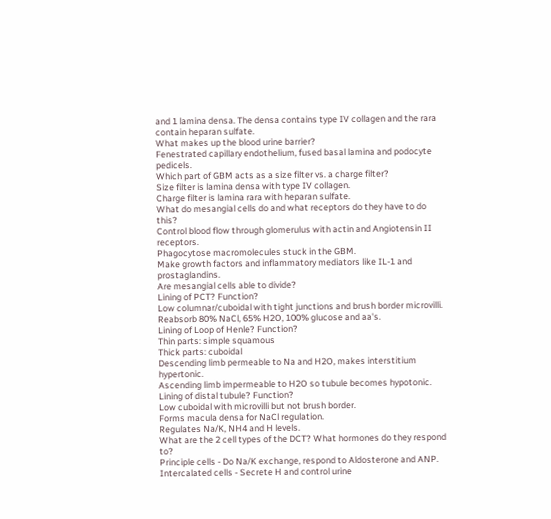and 1 lamina densa. The densa contains type IV collagen and the rara contain heparan sulfate.
What makes up the blood urine barrier?
Fenestrated capillary endothelium, fused basal lamina and podocyte pedicels.
Which part of GBM acts as a size filter vs. a charge filter?
Size filter is lamina densa with type IV collagen.
Charge filter is lamina rara with heparan sulfate.
What do mesangial cells do and what receptors do they have to do this?
Control blood flow through glomerulus with actin and Angiotensin II receptors.
Phagocytose macromolecules stuck in the GBM.
Make growth factors and inflammatory mediators like IL-1 and prostaglandins.
Are mesangial cells able to divide?
Lining of PCT? Function?
Low columnar/cuboidal with tight junctions and brush border microvilli.
Reabsorb 80% NaCl, 65% H2O, 100% glucose and aa's.
Lining of Loop of Henle? Function?
Thin parts: simple squamous
Thick parts: cuboidal
Descending limb permeable to Na and H2O, makes interstitium hypertonic.
Ascending limb impermeable to H2O so tubule becomes hypotonic.
Lining of distal tubule? Function?
Low cuboidal with microvilli but not brush border.
Forms macula densa for NaCl regulation.
Regulates Na/K, NH4 and H levels.
What are the 2 cell types of the DCT? What hormones do they respond to?
Principle cells - Do Na/K exchange, respond to Aldosterone and ANP.
Intercalated cells - Secrete H and control urine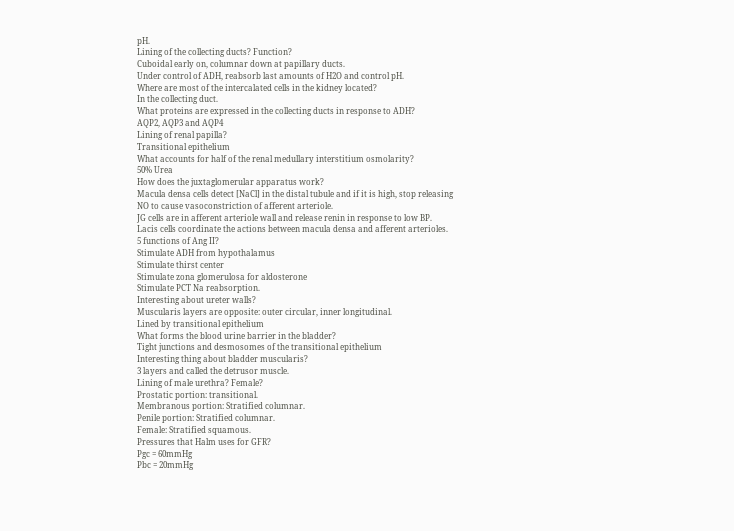pH.
Lining of the collecting ducts? Function?
Cuboidal early on, columnar down at papillary ducts.
Under control of ADH, reabsorb last amounts of H2O and control pH.
Where are most of the intercalated cells in the kidney located?
In the collecting duct.
What proteins are expressed in the collecting ducts in response to ADH?
AQP2, AQP3 and AQP4
Lining of renal papilla?
Transitional epithelium
What accounts for half of the renal medullary interstitium osmolarity?
50% Urea
How does the juxtaglomerular apparatus work?
Macula densa cells detect [NaCl] in the distal tubule and if it is high, stop releasing NO to cause vasoconstriction of afferent arteriole.
JG cells are in afferent arteriole wall and release renin in response to low BP.
Lacis cells coordinate the actions between macula densa and afferent arterioles.
5 functions of Ang II?
Stimulate ADH from hypothalamus
Stimulate thirst center
Stimulate zona glomerulosa for aldosterone
Stimulate PCT Na reabsorption.
Interesting about ureter walls?
Muscularis layers are opposite: outer circular, inner longitudinal.
Lined by transitional epithelium
What forms the blood urine barrier in the bladder?
Tight junctions and desmosomes of the transitional epithelium
Interesting thing about bladder muscularis?
3 layers and called the detrusor muscle.
Lining of male urethra? Female?
Prostatic portion: transitional.
Membranous portion: Stratified columnar.
Penile portion: Stratified columnar.
Female: Stratified squamous.
Pressures that Halm uses for GFR?
Pgc = 60mmHg
Pbc = 20mmHg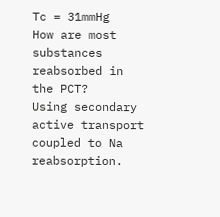Tc = 31mmHg
How are most substances reabsorbed in the PCT?
Using secondary active transport coupled to Na reabsorption.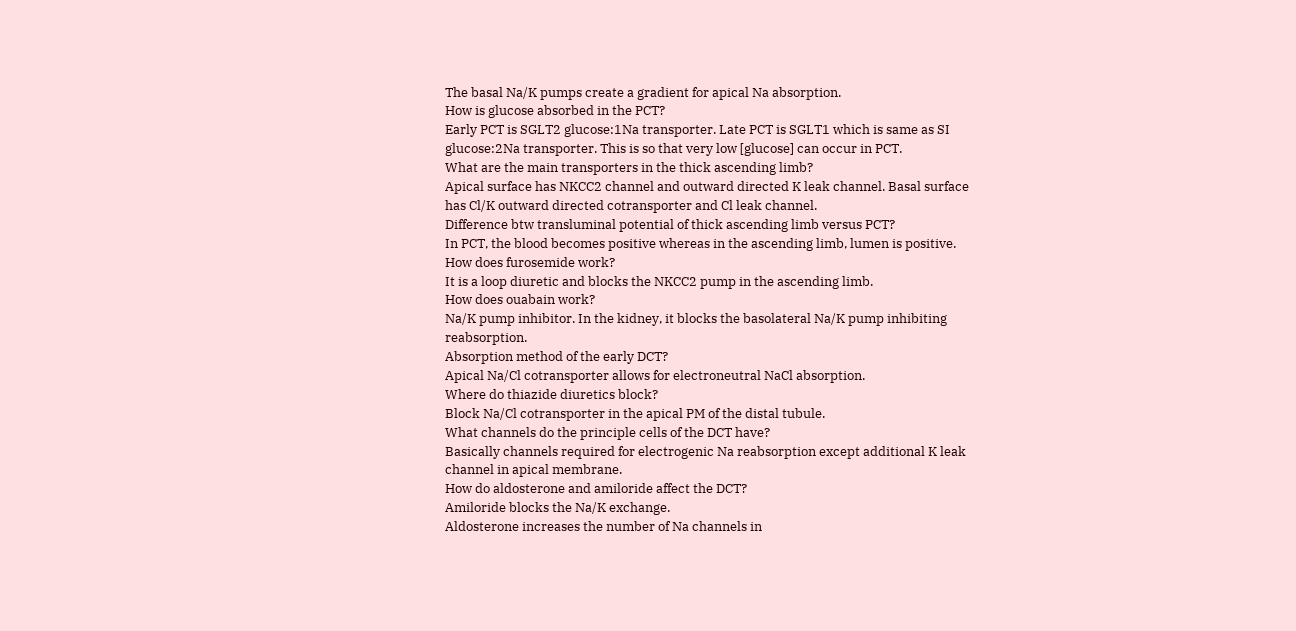The basal Na/K pumps create a gradient for apical Na absorption.
How is glucose absorbed in the PCT?
Early PCT is SGLT2 glucose:1Na transporter. Late PCT is SGLT1 which is same as SI glucose:2Na transporter. This is so that very low [glucose] can occur in PCT.
What are the main transporters in the thick ascending limb?
Apical surface has NKCC2 channel and outward directed K leak channel. Basal surface has Cl/K outward directed cotransporter and Cl leak channel.
Difference btw transluminal potential of thick ascending limb versus PCT?
In PCT, the blood becomes positive whereas in the ascending limb, lumen is positive.
How does furosemide work?
It is a loop diuretic and blocks the NKCC2 pump in the ascending limb.
How does ouabain work?
Na/K pump inhibitor. In the kidney, it blocks the basolateral Na/K pump inhibiting reabsorption.
Absorption method of the early DCT?
Apical Na/Cl cotransporter allows for electroneutral NaCl absorption.
Where do thiazide diuretics block?
Block Na/Cl cotransporter in the apical PM of the distal tubule.
What channels do the principle cells of the DCT have?
Basically channels required for electrogenic Na reabsorption except additional K leak channel in apical membrane.
How do aldosterone and amiloride affect the DCT?
Amiloride blocks the Na/K exchange.
Aldosterone increases the number of Na channels in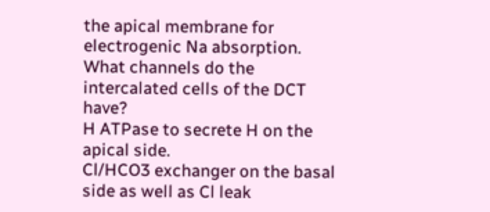the apical membrane for electrogenic Na absorption.
What channels do the intercalated cells of the DCT have?
H ATPase to secrete H on the apical side.
Cl/HCO3 exchanger on the basal side as well as Cl leak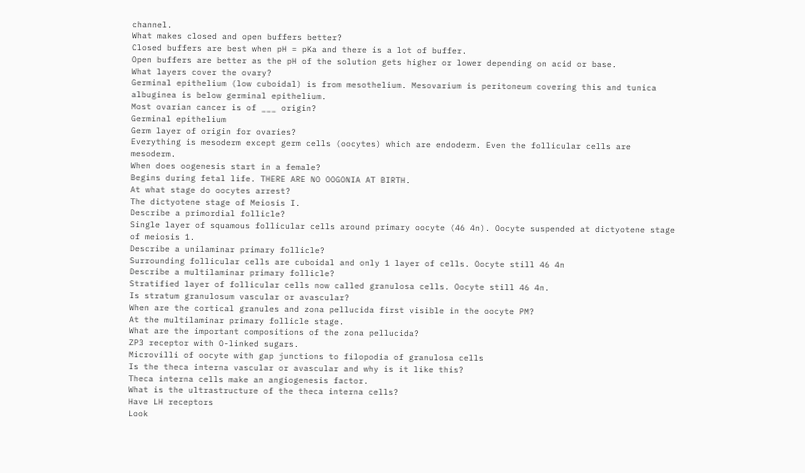channel.
What makes closed and open buffers better?
Closed buffers are best when pH = pKa and there is a lot of buffer.
Open buffers are better as the pH of the solution gets higher or lower depending on acid or base.
What layers cover the ovary?
Germinal epithelium (low cuboidal) is from mesothelium. Mesovarium is peritoneum covering this and tunica albuginea is below germinal epithelium.
Most ovarian cancer is of ___ origin?
Germinal epithelium
Germ layer of origin for ovaries?
Everything is mesoderm except germ cells (oocytes) which are endoderm. Even the follicular cells are mesoderm.
When does oogenesis start in a female?
Begins during fetal life. THERE ARE NO OOGONIA AT BIRTH.
At what stage do oocytes arrest?
The dictyotene stage of Meiosis I.
Describe a primordial follicle?
Single layer of squamous follicular cells around primary oocyte (46 4n). Oocyte suspended at dictyotene stage of meiosis 1.
Describe a unilaminar primary follicle?
Surrounding follicular cells are cuboidal and only 1 layer of cells. Oocyte still 46 4n
Describe a multilaminar primary follicle?
Stratified layer of follicular cells now called granulosa cells. Oocyte still 46 4n.
Is stratum granulosum vascular or avascular?
When are the cortical granules and zona pellucida first visible in the oocyte PM?
At the multilaminar primary follicle stage.
What are the important compositions of the zona pellucida?
ZP3 receptor with O-linked sugars.
Microvilli of oocyte with gap junctions to filopodia of granulosa cells
Is the theca interna vascular or avascular and why is it like this?
Theca interna cells make an angiogenesis factor.
What is the ultrastructure of the theca interna cells?
Have LH receptors
Look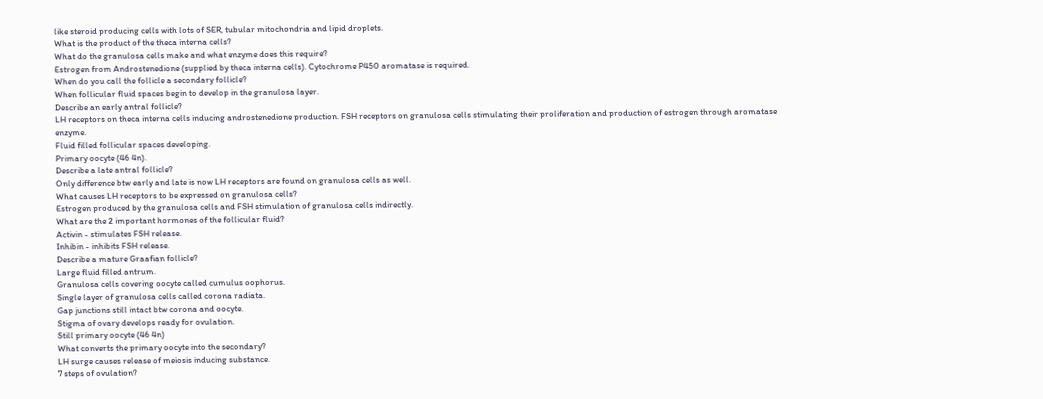like steroid producing cells with lots of SER, tubular mitochondria and lipid droplets.
What is the product of the theca interna cells?
What do the granulosa cells make and what enzyme does this require?
Estrogen from Androstenedione (supplied by theca interna cells). Cytochrome P450 aromatase is required.
When do you call the follicle a secondary follicle?
When follicular fluid spaces begin to develop in the granulosa layer.
Describe an early antral follicle?
LH receptors on theca interna cells inducing androstenedione production. FSH receptors on granulosa cells stimulating their proliferation and production of estrogen through aromatase enzyme.
Fluid filled follicular spaces developing.
Primary oocyte (46 4n).
Describe a late antral follicle?
Only difference btw early and late is now LH receptors are found on granulosa cells as well.
What causes LH receptors to be expressed on granulosa cells?
Estrogen produced by the granulosa cells and FSH stimulation of granulosa cells indirectly.
What are the 2 important hormones of the follicular fluid?
Activin - stimulates FSH release.
Inhibin - inhibits FSH release.
Describe a mature Graafian follicle?
Large fluid filled antrum.
Granulosa cells covering oocyte called cumulus oophorus.
Single layer of granulosa cells called corona radiata.
Gap junctions still intact btw corona and oocyte.
Stigma of ovary develops ready for ovulation.
Still primary oocyte (46 4n)
What converts the primary oocyte into the secondary?
LH surge causes release of meiosis inducing substance.
7 steps of ovulation?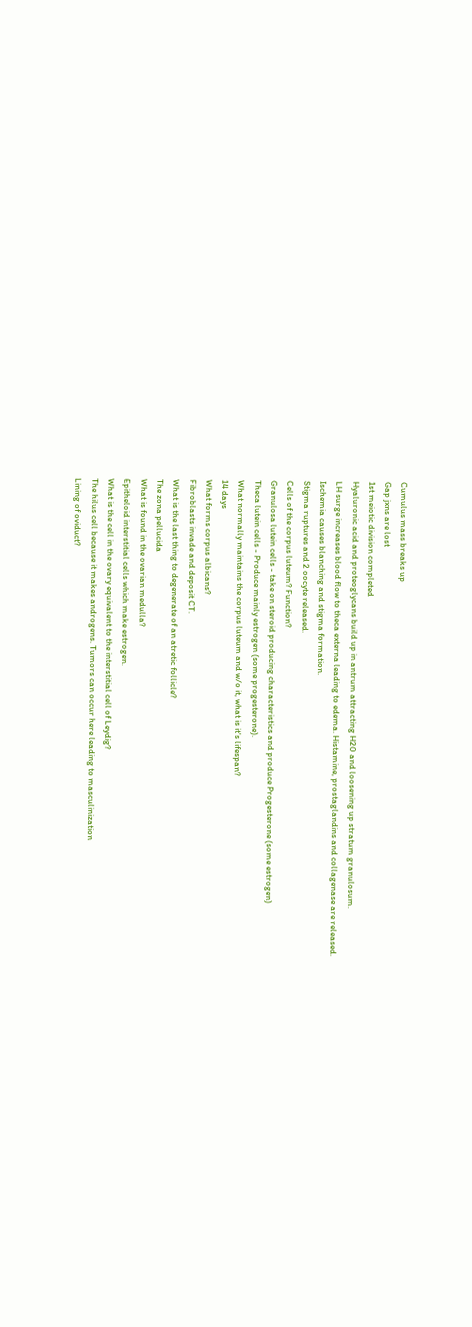Cumulus mass breaks up
Gap jxns are lost
1st meiotic division completed
Hyaluronic acid and proteoglycans build up in antrum attracting H20 and loosening up stratum granulosum.
LH surge increases blood flow to theca externa leading to edema. Histamine, prostaglandins and collagenase are released.
Ischemia causes blanching and stigma formation.
Stigma ruptures and 2 oocyte released.
Cells of the corpus luteum? Function?
Granulosa lutein cells - take on steroid producing characteristics and produce Progesterone (some estrogen)
Theca lutein cells - Produce mainly estrogen (some progesterone).
What normally maintains the corpus luteum and w/o it, what is it's lifespan?
14 days
What forms corpus albicans?
Fibroblasts invade and deposit CT.
What is the last thing to degenerate of an atretic follicle?
The zona pellucida
What is found in the ovarian medulla?
Epitheloid interstitial cells which make estrogen.
What is the cell in the ovary equivalent to the interstitial cell of Leydig?
The hilus cell because it makes androgens. Tumors can occur here leading to masculinization
Lining of oviduct?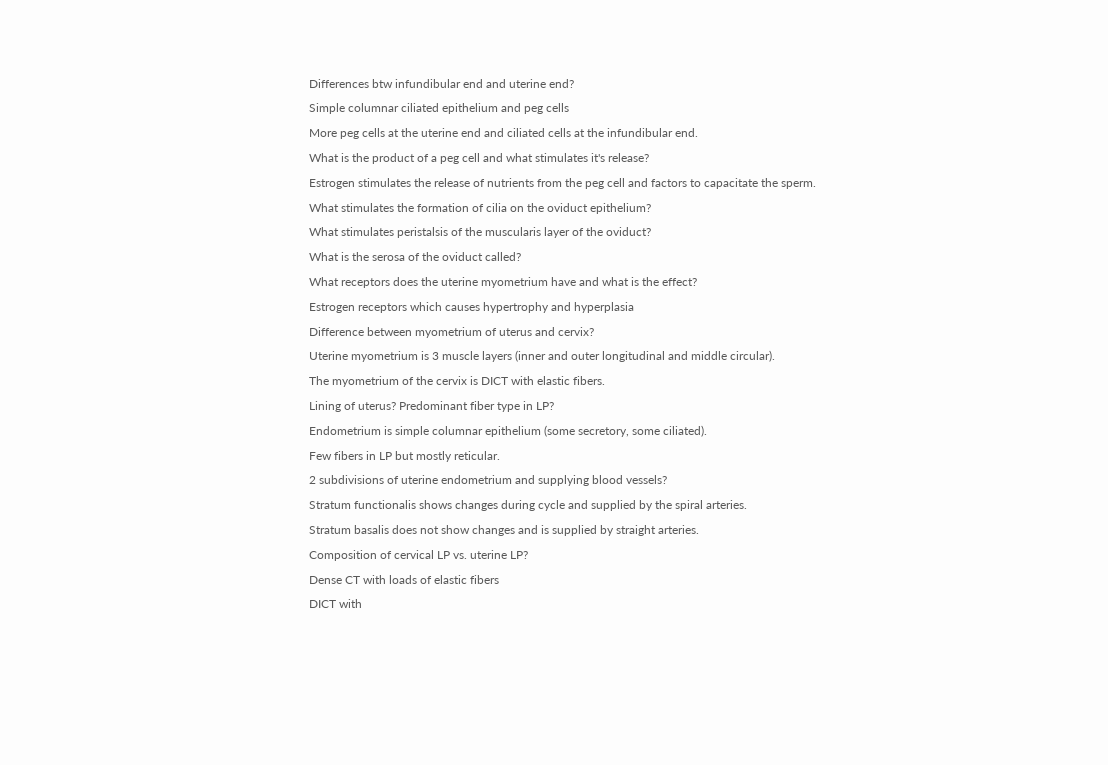Differences btw infundibular end and uterine end?
Simple columnar ciliated epithelium and peg cells
More peg cells at the uterine end and ciliated cells at the infundibular end.
What is the product of a peg cell and what stimulates it's release?
Estrogen stimulates the release of nutrients from the peg cell and factors to capacitate the sperm.
What stimulates the formation of cilia on the oviduct epithelium?
What stimulates peristalsis of the muscularis layer of the oviduct?
What is the serosa of the oviduct called?
What receptors does the uterine myometrium have and what is the effect?
Estrogen receptors which causes hypertrophy and hyperplasia
Difference between myometrium of uterus and cervix?
Uterine myometrium is 3 muscle layers (inner and outer longitudinal and middle circular).
The myometrium of the cervix is DICT with elastic fibers.
Lining of uterus? Predominant fiber type in LP?
Endometrium is simple columnar epithelium (some secretory, some ciliated).
Few fibers in LP but mostly reticular.
2 subdivisions of uterine endometrium and supplying blood vessels?
Stratum functionalis shows changes during cycle and supplied by the spiral arteries.
Stratum basalis does not show changes and is supplied by straight arteries.
Composition of cervical LP vs. uterine LP?
Dense CT with loads of elastic fibers
DICT with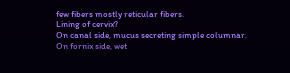few fibers mostly reticular fibers.
Lining of cervix?
On canal side, mucus secreting simple columnar.
On fornix side, wet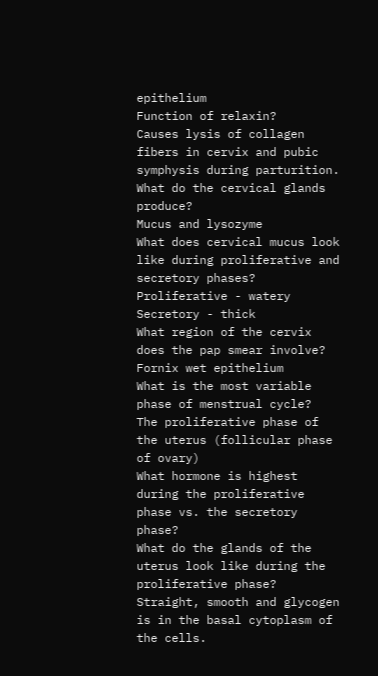epithelium
Function of relaxin?
Causes lysis of collagen fibers in cervix and pubic symphysis during parturition.
What do the cervical glands produce?
Mucus and lysozyme
What does cervical mucus look like during proliferative and secretory phases?
Proliferative - watery
Secretory - thick
What region of the cervix does the pap smear involve?
Fornix wet epithelium
What is the most variable phase of menstrual cycle?
The proliferative phase of the uterus (follicular phase of ovary)
What hormone is highest during the proliferative phase vs. the secretory phase?
What do the glands of the uterus look like during the proliferative phase?
Straight, smooth and glycogen is in the basal cytoplasm of the cells.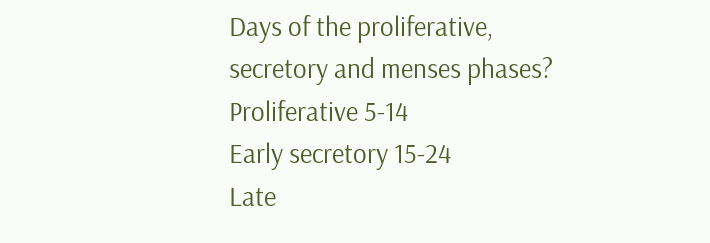Days of the proliferative, secretory and menses phases?
Proliferative 5-14
Early secretory 15-24
Late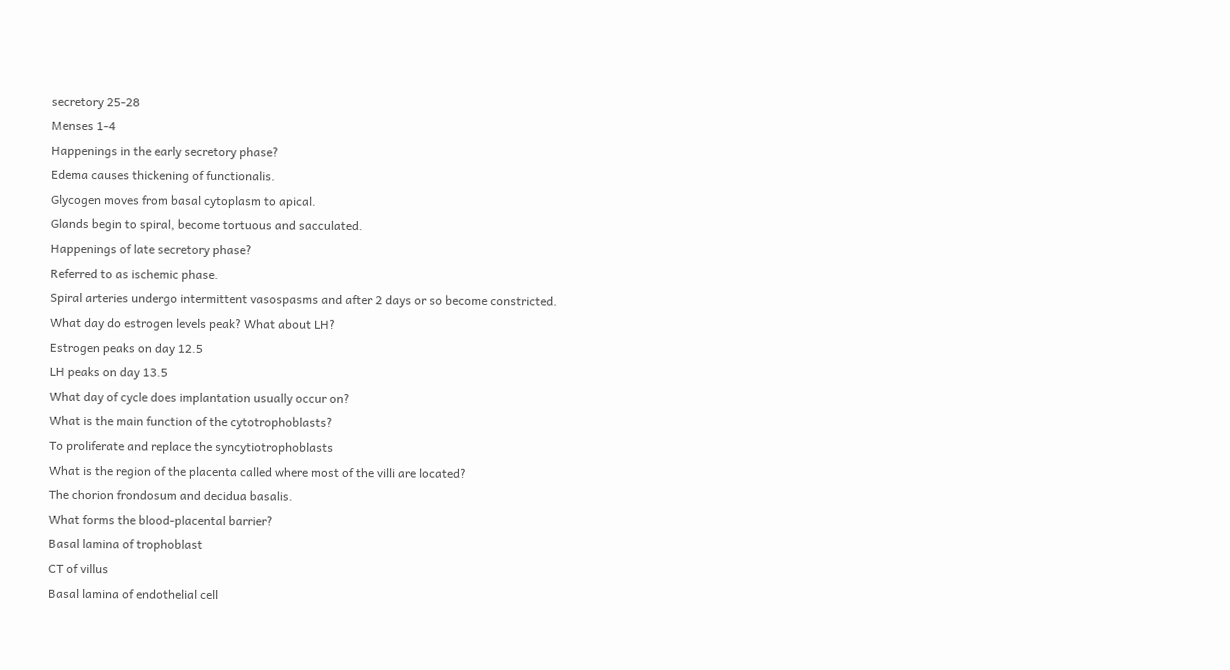secretory 25-28
Menses 1-4
Happenings in the early secretory phase?
Edema causes thickening of functionalis.
Glycogen moves from basal cytoplasm to apical.
Glands begin to spiral, become tortuous and sacculated.
Happenings of late secretory phase?
Referred to as ischemic phase.
Spiral arteries undergo intermittent vasospasms and after 2 days or so become constricted.
What day do estrogen levels peak? What about LH?
Estrogen peaks on day 12.5
LH peaks on day 13.5
What day of cycle does implantation usually occur on?
What is the main function of the cytotrophoblasts?
To proliferate and replace the syncytiotrophoblasts
What is the region of the placenta called where most of the villi are located?
The chorion frondosum and decidua basalis.
What forms the blood-placental barrier?
Basal lamina of trophoblast
CT of villus
Basal lamina of endothelial cell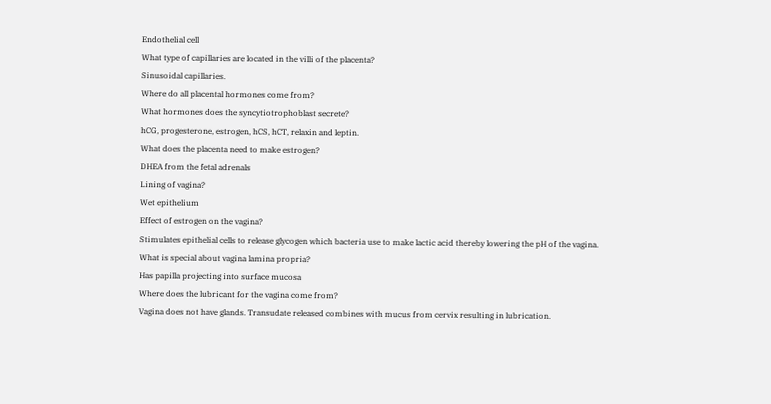Endothelial cell
What type of capillaries are located in the villi of the placenta?
Sinusoidal capillaries.
Where do all placental hormones come from?
What hormones does the syncytiotrophoblast secrete?
hCG, progesterone, estrogen, hCS, hCT, relaxin and leptin.
What does the placenta need to make estrogen?
DHEA from the fetal adrenals
Lining of vagina?
Wet epithelium
Effect of estrogen on the vagina?
Stimulates epithelial cells to release glycogen which bacteria use to make lactic acid thereby lowering the pH of the vagina.
What is special about vagina lamina propria?
Has papilla projecting into surface mucosa
Where does the lubricant for the vagina come from?
Vagina does not have glands. Transudate released combines with mucus from cervix resulting in lubrication.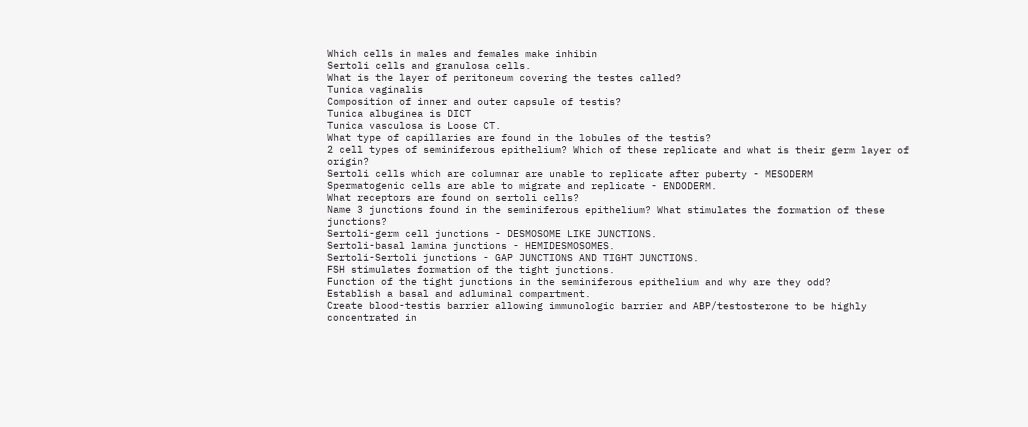Which cells in males and females make inhibin
Sertoli cells and granulosa cells.
What is the layer of peritoneum covering the testes called?
Tunica vaginalis
Composition of inner and outer capsule of testis?
Tunica albuginea is DICT
Tunica vasculosa is Loose CT.
What type of capillaries are found in the lobules of the testis?
2 cell types of seminiferous epithelium? Which of these replicate and what is their germ layer of origin?
Sertoli cells which are columnar are unable to replicate after puberty - MESODERM
Spermatogenic cells are able to migrate and replicate - ENDODERM.
What receptors are found on sertoli cells?
Name 3 junctions found in the seminiferous epithelium? What stimulates the formation of these junctions?
Sertoli-germ cell junctions - DESMOSOME LIKE JUNCTIONS.
Sertoli-basal lamina junctions - HEMIDESMOSOMES.
Sertoli-Sertoli junctions - GAP JUNCTIONS AND TIGHT JUNCTIONS.
FSH stimulates formation of the tight junctions.
Function of the tight junctions in the seminiferous epithelium and why are they odd?
Establish a basal and adluminal compartment.
Create blood-testis barrier allowing immunologic barrier and ABP/testosterone to be highly concentrated in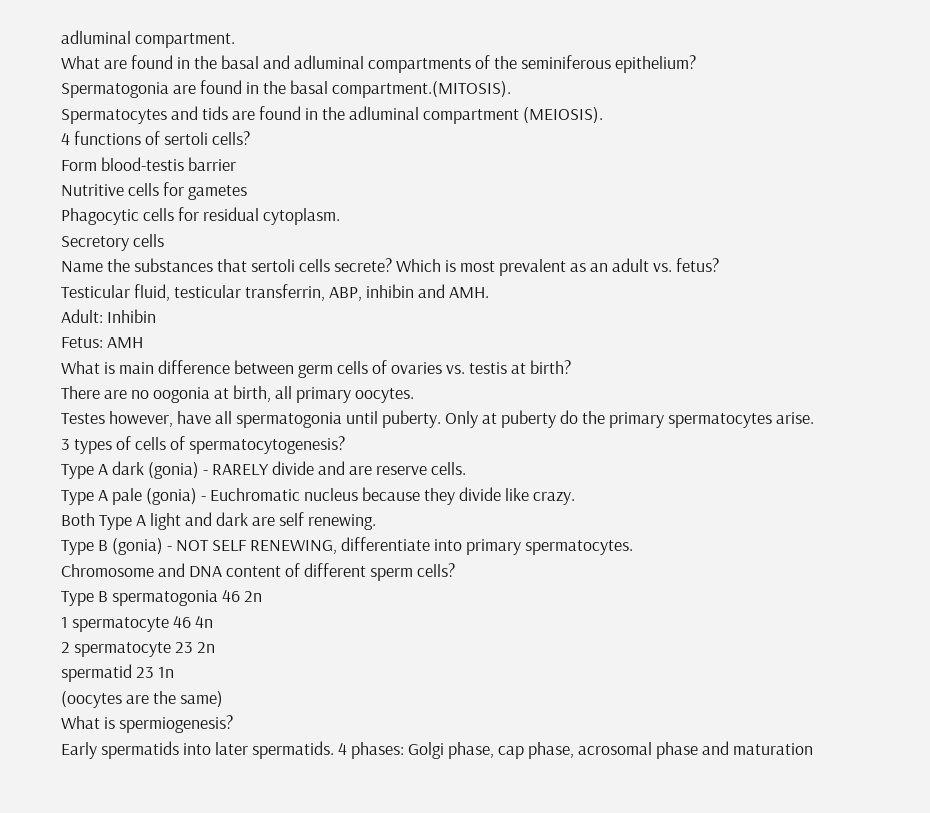adluminal compartment.
What are found in the basal and adluminal compartments of the seminiferous epithelium?
Spermatogonia are found in the basal compartment.(MITOSIS).
Spermatocytes and tids are found in the adluminal compartment (MEIOSIS).
4 functions of sertoli cells?
Form blood-testis barrier
Nutritive cells for gametes
Phagocytic cells for residual cytoplasm.
Secretory cells
Name the substances that sertoli cells secrete? Which is most prevalent as an adult vs. fetus?
Testicular fluid, testicular transferrin, ABP, inhibin and AMH.
Adult: Inhibin
Fetus: AMH
What is main difference between germ cells of ovaries vs. testis at birth?
There are no oogonia at birth, all primary oocytes.
Testes however, have all spermatogonia until puberty. Only at puberty do the primary spermatocytes arise.
3 types of cells of spermatocytogenesis?
Type A dark (gonia) - RARELY divide and are reserve cells.
Type A pale (gonia) - Euchromatic nucleus because they divide like crazy.
Both Type A light and dark are self renewing.
Type B (gonia) - NOT SELF RENEWING, differentiate into primary spermatocytes.
Chromosome and DNA content of different sperm cells?
Type B spermatogonia 46 2n
1 spermatocyte 46 4n
2 spermatocyte 23 2n
spermatid 23 1n
(oocytes are the same)
What is spermiogenesis?
Early spermatids into later spermatids. 4 phases: Golgi phase, cap phase, acrosomal phase and maturation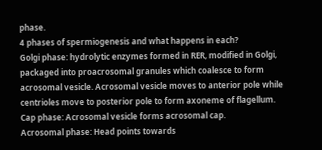phase.
4 phases of spermiogenesis and what happens in each?
Golgi phase: hydrolytic enzymes formed in RER, modified in Golgi, packaged into proacrosomal granules which coalesce to form acrosomal vesicle. Acrosomal vesicle moves to anterior pole while centrioles move to posterior pole to form axoneme of flagellum.
Cap phase: Acrosomal vesicle forms acrosomal cap.
Acrosomal phase: Head points towards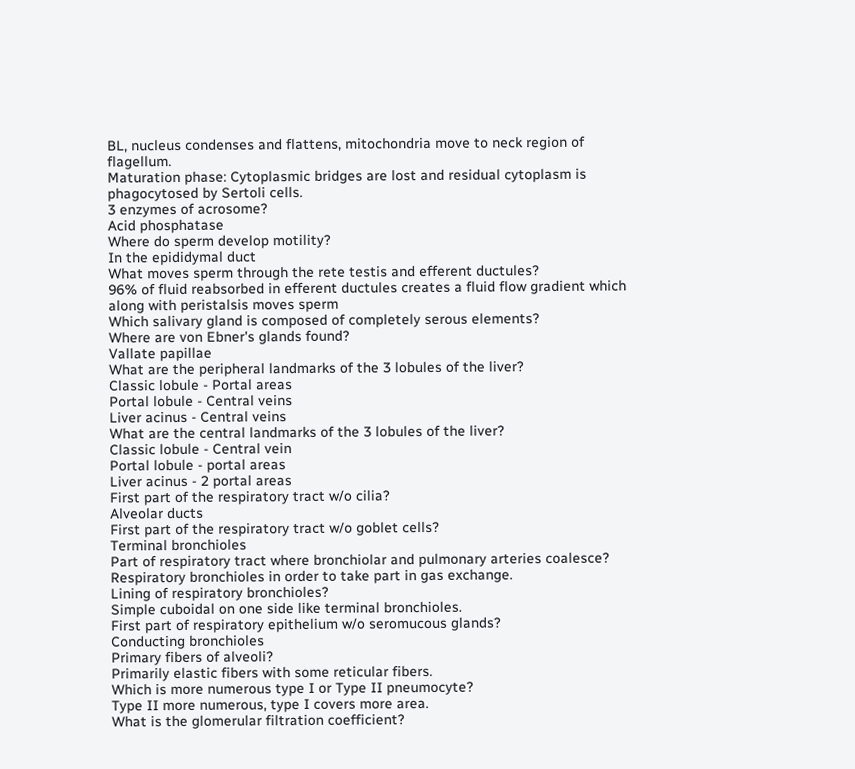BL, nucleus condenses and flattens, mitochondria move to neck region of flagellum.
Maturation phase: Cytoplasmic bridges are lost and residual cytoplasm is phagocytosed by Sertoli cells.
3 enzymes of acrosome?
Acid phosphatase
Where do sperm develop motility?
In the epididymal duct
What moves sperm through the rete testis and efferent ductules?
96% of fluid reabsorbed in efferent ductules creates a fluid flow gradient which along with peristalsis moves sperm
Which salivary gland is composed of completely serous elements?
Where are von Ebner's glands found?
Vallate papillae
What are the peripheral landmarks of the 3 lobules of the liver?
Classic lobule - Portal areas
Portal lobule - Central veins
Liver acinus - Central veins
What are the central landmarks of the 3 lobules of the liver?
Classic lobule - Central vein
Portal lobule - portal areas
Liver acinus - 2 portal areas
First part of the respiratory tract w/o cilia?
Alveolar ducts
First part of the respiratory tract w/o goblet cells?
Terminal bronchioles
Part of respiratory tract where bronchiolar and pulmonary arteries coalesce?
Respiratory bronchioles in order to take part in gas exchange.
Lining of respiratory bronchioles?
Simple cuboidal on one side like terminal bronchioles.
First part of respiratory epithelium w/o seromucous glands?
Conducting bronchioles
Primary fibers of alveoli?
Primarily elastic fibers with some reticular fibers.
Which is more numerous type I or Type II pneumocyte?
Type II more numerous, type I covers more area.
What is the glomerular filtration coefficient?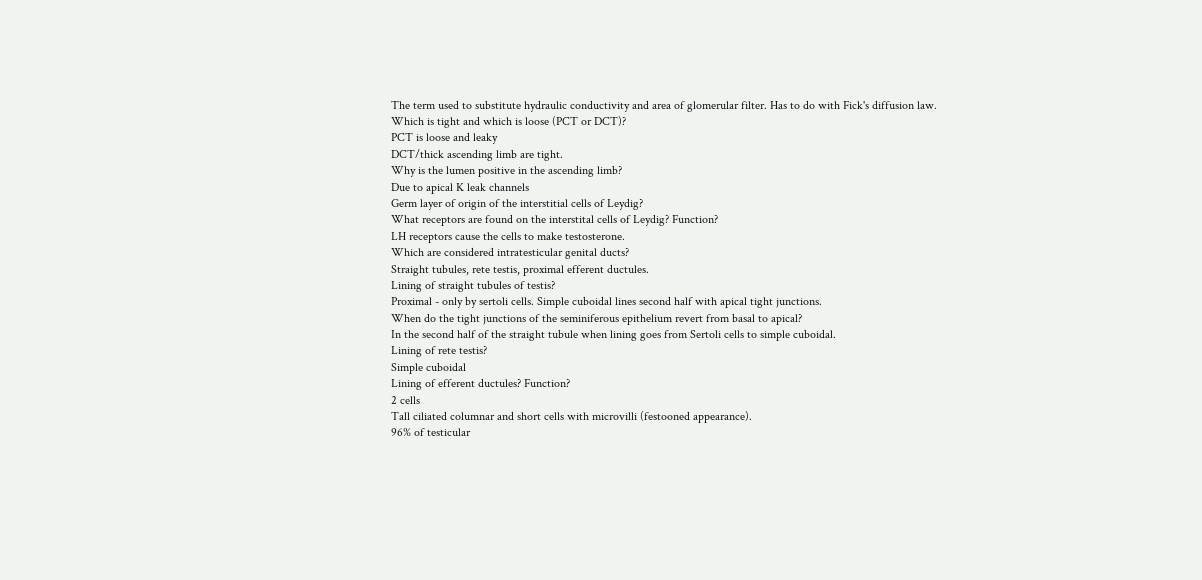The term used to substitute hydraulic conductivity and area of glomerular filter. Has to do with Fick's diffusion law.
Which is tight and which is loose (PCT or DCT)?
PCT is loose and leaky
DCT/thick ascending limb are tight.
Why is the lumen positive in the ascending limb?
Due to apical K leak channels
Germ layer of origin of the interstitial cells of Leydig?
What receptors are found on the interstital cells of Leydig? Function?
LH receptors cause the cells to make testosterone.
Which are considered intratesticular genital ducts?
Straight tubules, rete testis, proximal efferent ductules.
Lining of straight tubules of testis?
Proximal - only by sertoli cells. Simple cuboidal lines second half with apical tight junctions.
When do the tight junctions of the seminiferous epithelium revert from basal to apical?
In the second half of the straight tubule when lining goes from Sertoli cells to simple cuboidal.
Lining of rete testis?
Simple cuboidal
Lining of efferent ductules? Function?
2 cells
Tall ciliated columnar and short cells with microvilli (festooned appearance).
96% of testicular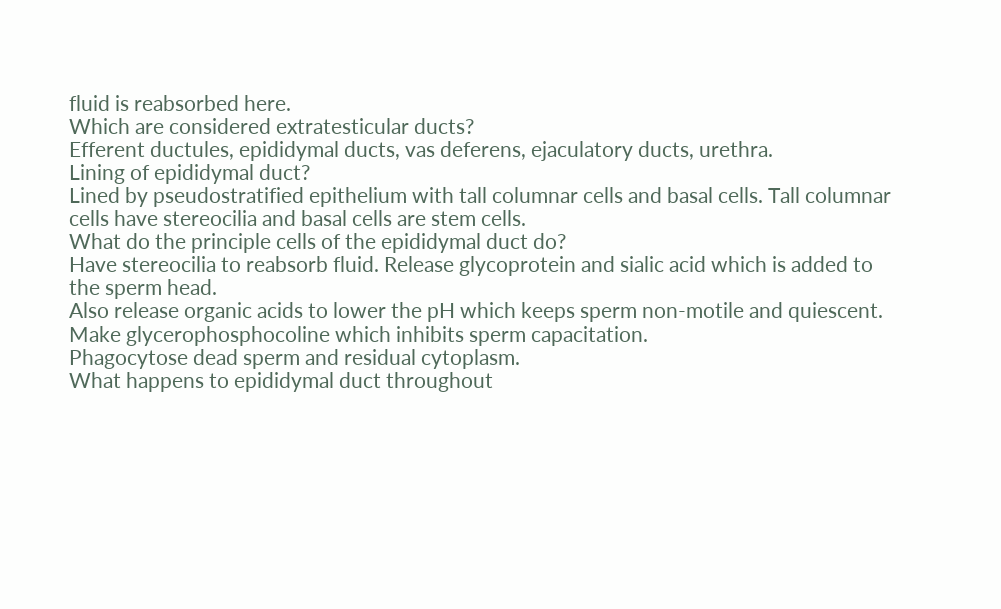fluid is reabsorbed here.
Which are considered extratesticular ducts?
Efferent ductules, epididymal ducts, vas deferens, ejaculatory ducts, urethra.
Lining of epididymal duct?
Lined by pseudostratified epithelium with tall columnar cells and basal cells. Tall columnar cells have stereocilia and basal cells are stem cells.
What do the principle cells of the epididymal duct do?
Have stereocilia to reabsorb fluid. Release glycoprotein and sialic acid which is added to the sperm head.
Also release organic acids to lower the pH which keeps sperm non-motile and quiescent.
Make glycerophosphocoline which inhibits sperm capacitation.
Phagocytose dead sperm and residual cytoplasm.
What happens to epididymal duct throughout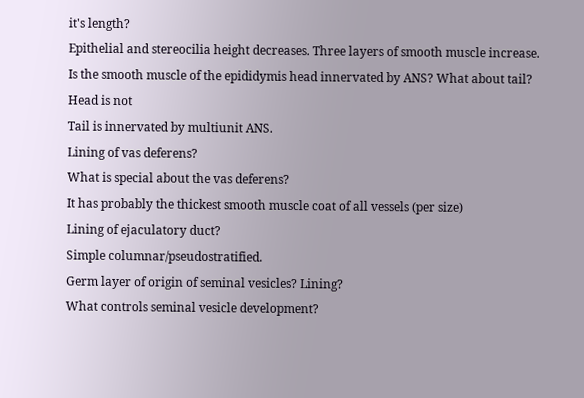it's length?
Epithelial and stereocilia height decreases. Three layers of smooth muscle increase.
Is the smooth muscle of the epididymis head innervated by ANS? What about tail?
Head is not
Tail is innervated by multiunit ANS.
Lining of vas deferens?
What is special about the vas deferens?
It has probably the thickest smooth muscle coat of all vessels (per size)
Lining of ejaculatory duct?
Simple columnar/pseudostratified.
Germ layer of origin of seminal vesicles? Lining?
What controls seminal vesicle development?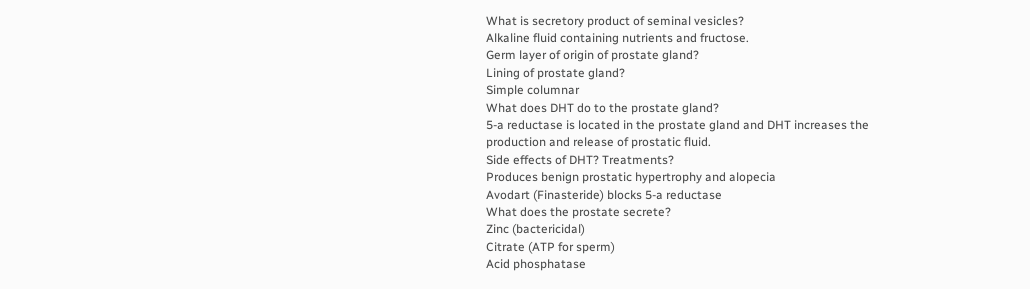What is secretory product of seminal vesicles?
Alkaline fluid containing nutrients and fructose.
Germ layer of origin of prostate gland?
Lining of prostate gland?
Simple columnar
What does DHT do to the prostate gland?
5-a reductase is located in the prostate gland and DHT increases the production and release of prostatic fluid.
Side effects of DHT? Treatments?
Produces benign prostatic hypertrophy and alopecia
Avodart (Finasteride) blocks 5-a reductase
What does the prostate secrete?
Zinc (bactericidal)
Citrate (ATP for sperm)
Acid phosphatase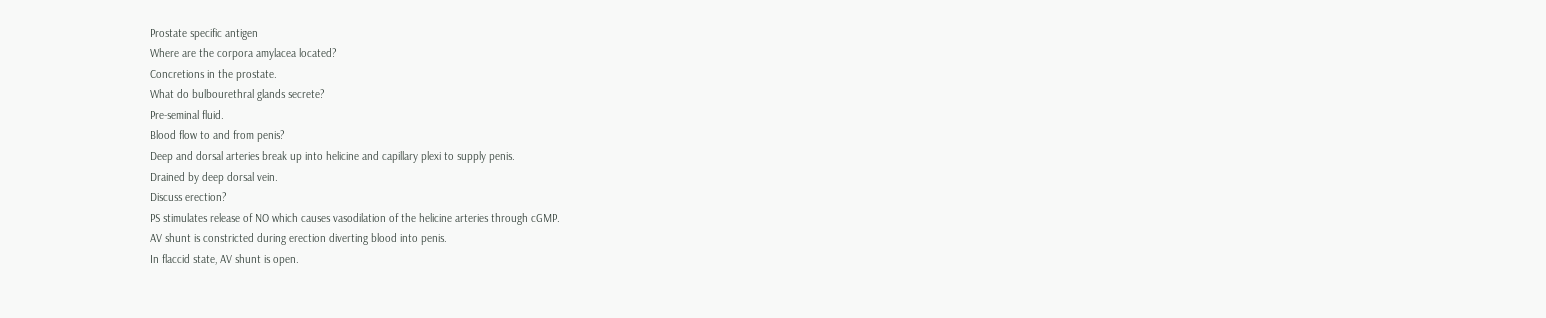Prostate specific antigen
Where are the corpora amylacea located?
Concretions in the prostate.
What do bulbourethral glands secrete?
Pre-seminal fluid.
Blood flow to and from penis?
Deep and dorsal arteries break up into helicine and capillary plexi to supply penis.
Drained by deep dorsal vein.
Discuss erection?
PS stimulates release of NO which causes vasodilation of the helicine arteries through cGMP.
AV shunt is constricted during erection diverting blood into penis.
In flaccid state, AV shunt is open.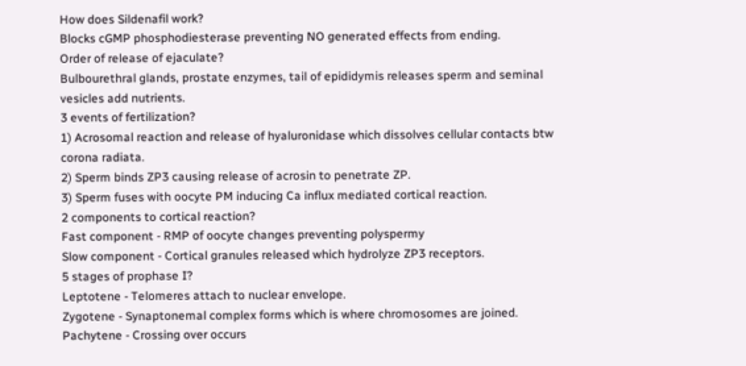How does Sildenafil work?
Blocks cGMP phosphodiesterase preventing NO generated effects from ending.
Order of release of ejaculate?
Bulbourethral glands, prostate enzymes, tail of epididymis releases sperm and seminal vesicles add nutrients.
3 events of fertilization?
1) Acrosomal reaction and release of hyaluronidase which dissolves cellular contacts btw corona radiata.
2) Sperm binds ZP3 causing release of acrosin to penetrate ZP.
3) Sperm fuses with oocyte PM inducing Ca influx mediated cortical reaction.
2 components to cortical reaction?
Fast component - RMP of oocyte changes preventing polyspermy
Slow component - Cortical granules released which hydrolyze ZP3 receptors.
5 stages of prophase I?
Leptotene - Telomeres attach to nuclear envelope.
Zygotene - Synaptonemal complex forms which is where chromosomes are joined.
Pachytene - Crossing over occurs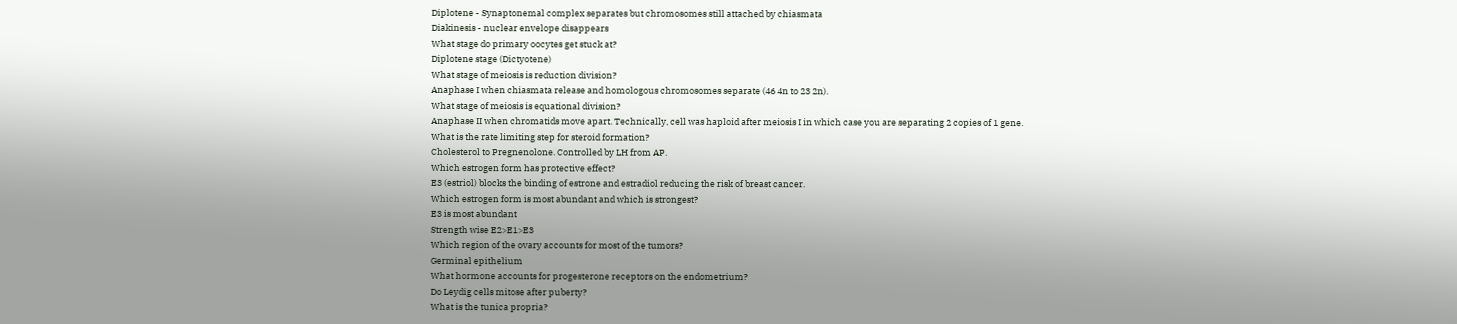Diplotene - Synaptonemal complex separates but chromosomes still attached by chiasmata
Diakinesis - nuclear envelope disappears
What stage do primary oocytes get stuck at?
Diplotene stage (Dictyotene)
What stage of meiosis is reduction division?
Anaphase I when chiasmata release and homologous chromosomes separate (46 4n to 23 2n).
What stage of meiosis is equational division?
Anaphase II when chromatids move apart. Technically, cell was haploid after meiosis I in which case you are separating 2 copies of 1 gene.
What is the rate limiting step for steroid formation?
Cholesterol to Pregnenolone. Controlled by LH from AP.
Which estrogen form has protective effect?
E3 (estriol) blocks the binding of estrone and estradiol reducing the risk of breast cancer.
Which estrogen form is most abundant and which is strongest?
E3 is most abundant
Strength wise E2>E1>E3
Which region of the ovary accounts for most of the tumors?
Germinal epithelium
What hormone accounts for progesterone receptors on the endometrium?
Do Leydig cells mitose after puberty?
What is the tunica propria?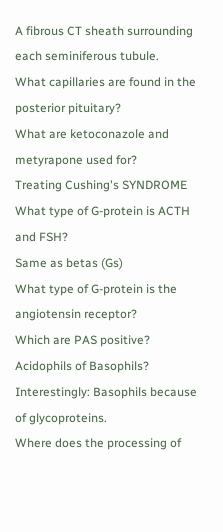A fibrous CT sheath surrounding each seminiferous tubule.
What capillaries are found in the posterior pituitary?
What are ketoconazole and metyrapone used for?
Treating Cushing's SYNDROME
What type of G-protein is ACTH and FSH?
Same as betas (Gs)
What type of G-protein is the angiotensin receptor?
Which are PAS positive? Acidophils of Basophils?
Interestingly: Basophils because of glycoproteins.
Where does the processing of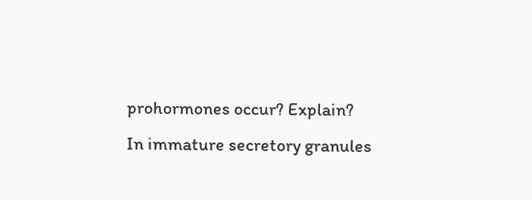prohormones occur? Explain?
In immature secretory granules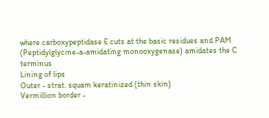where carboxypeptidase E cuts at the basic residues and PAM (Peptidylglycine-a-amidating monooxygenase) amidates the C terminus
Lining of lips
Outer - strat. squam keratinized (thin skin)
Vermillion border -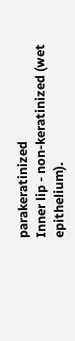parakeratinized
Inner lip - non-keratinized (wet epithelium).